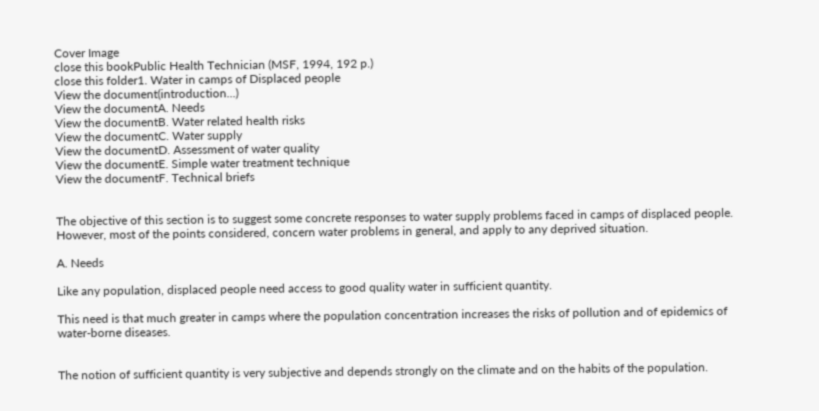Cover Image
close this bookPublic Health Technician (MSF, 1994, 192 p.)
close this folder1. Water in camps of Displaced people
View the document(introduction...)
View the documentA. Needs
View the documentB. Water related health risks
View the documentC. Water supply
View the documentD. Assessment of water quality
View the documentE. Simple water treatment technique
View the documentF. Technical briefs


The objective of this section is to suggest some concrete responses to water supply problems faced in camps of displaced people. However, most of the points considered, concern water problems in general, and apply to any deprived situation.

A. Needs

Like any population, displaced people need access to good quality water in sufficient quantity.

This need is that much greater in camps where the population concentration increases the risks of pollution and of epidemics of water-borne diseases.


The notion of sufficient quantity is very subjective and depends strongly on the climate and on the habits of the population.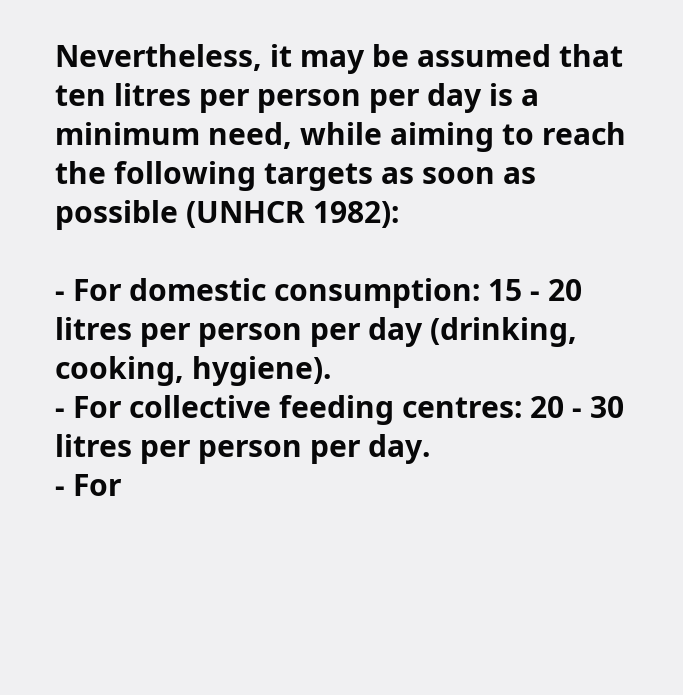Nevertheless, it may be assumed that ten litres per person per day is a minimum need, while aiming to reach the following targets as soon as possible (UNHCR 1982):

- For domestic consumption: 15 - 20 litres per person per day (drinking, cooking, hygiene).
- For collective feeding centres: 20 - 30 litres per person per day.
- For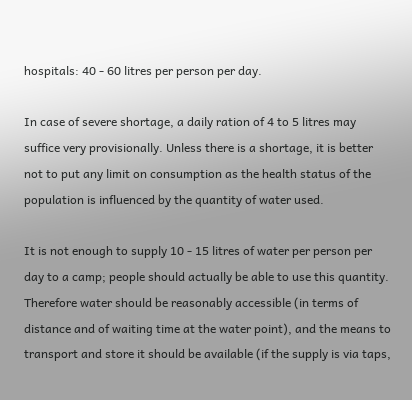hospitals: 40 - 60 litres per person per day.

In case of severe shortage, a daily ration of 4 to 5 litres may suffice very provisionally. Unless there is a shortage, it is better not to put any limit on consumption as the health status of the population is influenced by the quantity of water used.

It is not enough to supply 10 - 15 litres of water per person per day to a camp; people should actually be able to use this quantity. Therefore water should be reasonably accessible (in terms of distance and of waiting time at the water point), and the means to transport and store it should be available (if the supply is via taps,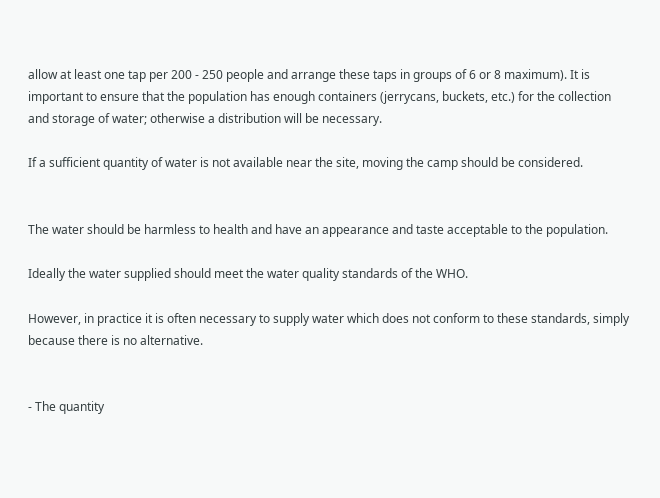allow at least one tap per 200 - 250 people and arrange these taps in groups of 6 or 8 maximum). It is important to ensure that the population has enough containers (jerrycans, buckets, etc.) for the collection and storage of water; otherwise a distribution will be necessary.

If a sufficient quantity of water is not available near the site, moving the camp should be considered.


The water should be harmless to health and have an appearance and taste acceptable to the population.

Ideally the water supplied should meet the water quality standards of the WHO.

However, in practice it is often necessary to supply water which does not conform to these standards, simply because there is no alternative.


- The quantity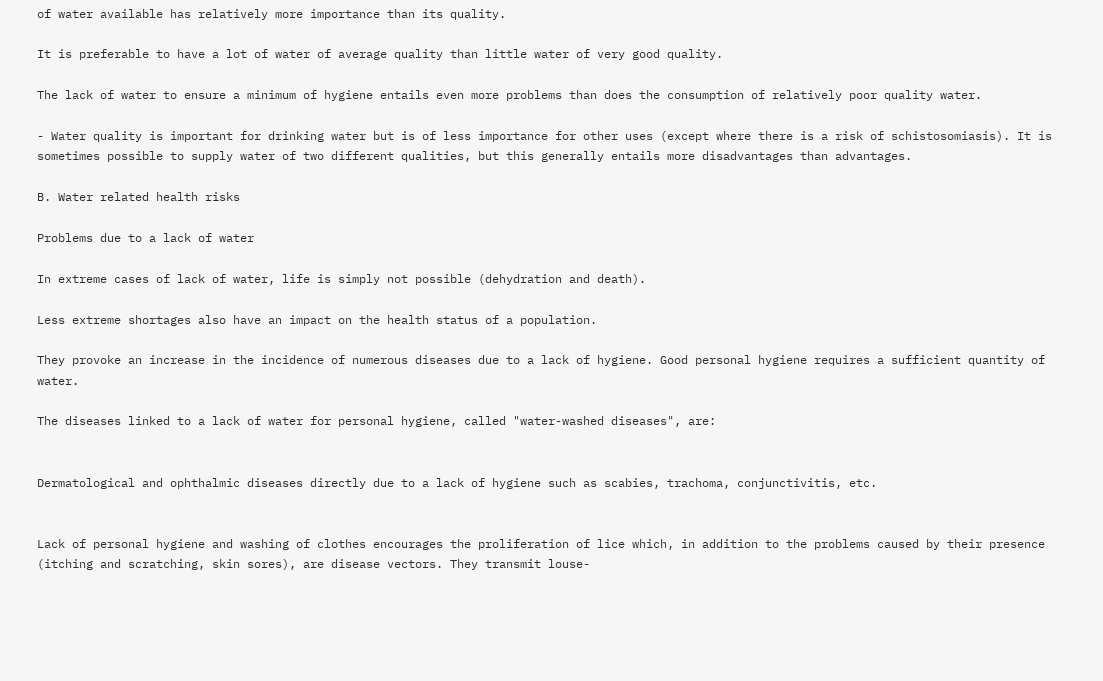of water available has relatively more importance than its quality.

It is preferable to have a lot of water of average quality than little water of very good quality.

The lack of water to ensure a minimum of hygiene entails even more problems than does the consumption of relatively poor quality water.

- Water quality is important for drinking water but is of less importance for other uses (except where there is a risk of schistosomiasis). It is sometimes possible to supply water of two different qualities, but this generally entails more disadvantages than advantages.

B. Water related health risks

Problems due to a lack of water

In extreme cases of lack of water, life is simply not possible (dehydration and death).

Less extreme shortages also have an impact on the health status of a population.

They provoke an increase in the incidence of numerous diseases due to a lack of hygiene. Good personal hygiene requires a sufficient quantity of water.

The diseases linked to a lack of water for personal hygiene, called "water-washed diseases", are:


Dermatological and ophthalmic diseases directly due to a lack of hygiene such as scabies, trachoma, conjunctivitis, etc.


Lack of personal hygiene and washing of clothes encourages the proliferation of lice which, in addition to the problems caused by their presence (itching and scratching, skin sores), are disease vectors. They transmit louse-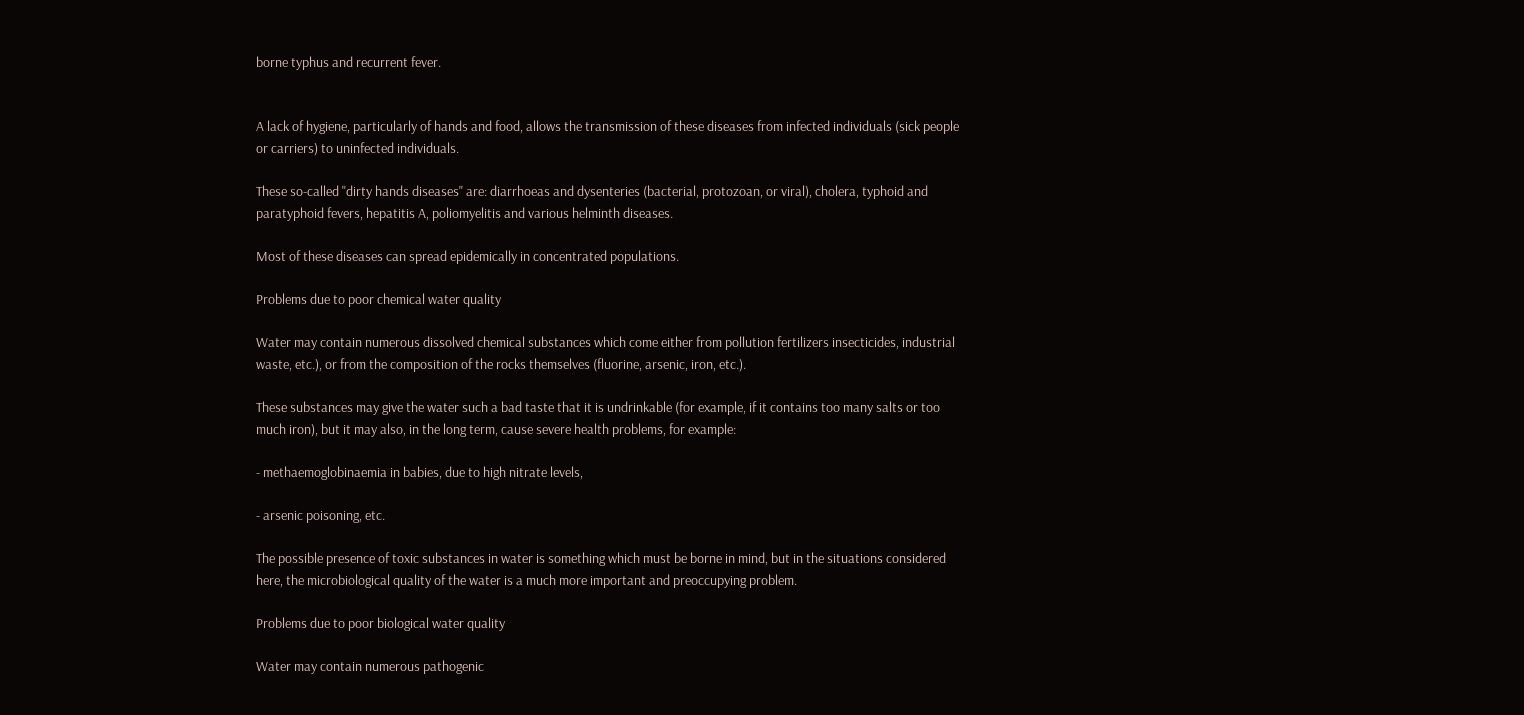borne typhus and recurrent fever.


A lack of hygiene, particularly of hands and food, allows the transmission of these diseases from infected individuals (sick people or carriers) to uninfected individuals.

These so-called "dirty hands diseases" are: diarrhoeas and dysenteries (bacterial, protozoan, or viral), cholera, typhoid and paratyphoid fevers, hepatitis A, poliomyelitis and various helminth diseases.

Most of these diseases can spread epidemically in concentrated populations.

Problems due to poor chemical water quality

Water may contain numerous dissolved chemical substances which come either from pollution fertilizers insecticides, industrial waste, etc.), or from the composition of the rocks themselves (fluorine, arsenic, iron, etc.).

These substances may give the water such a bad taste that it is undrinkable (for example, if it contains too many salts or too much iron), but it may also, in the long term, cause severe health problems, for example:

- methaemoglobinaemia in babies, due to high nitrate levels,

- arsenic poisoning, etc.

The possible presence of toxic substances in water is something which must be borne in mind, but in the situations considered here, the microbiological quality of the water is a much more important and preoccupying problem.

Problems due to poor biological water quality

Water may contain numerous pathogenic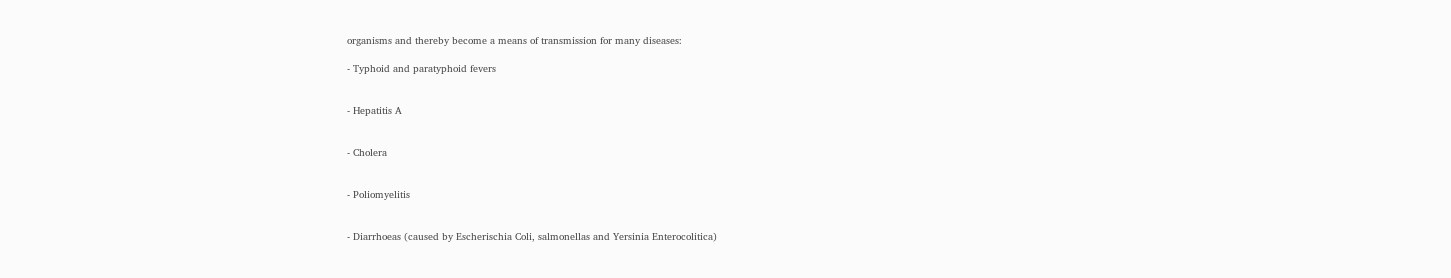organisms and thereby become a means of transmission for many diseases:

- Typhoid and paratyphoid fevers


- Hepatitis A


- Cholera


- Poliomyelitis


- Diarrhoeas (caused by Escherischia Coli, salmonellas and Yersinia Enterocolitica)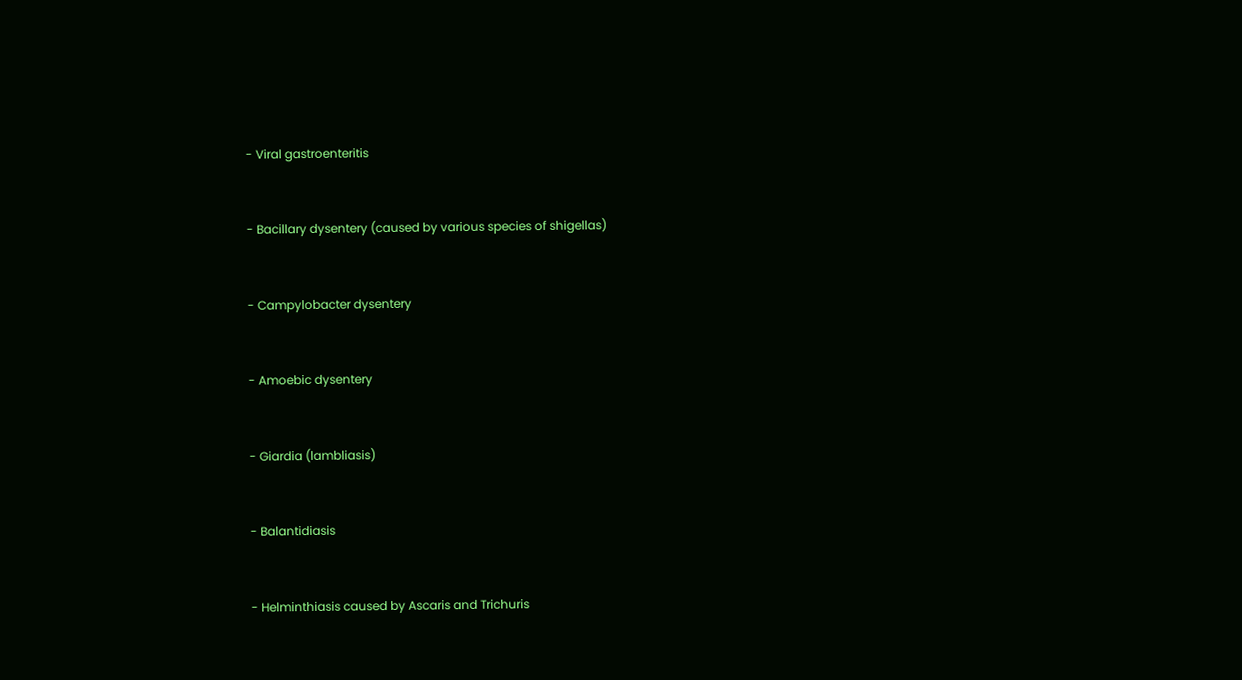- Viral gastroenteritis


- Bacillary dysentery (caused by various species of shigellas)


- Campylobacter dysentery


- Amoebic dysentery


- Giardia (lambliasis)


- Balantidiasis


- Helminthiasis caused by Ascaris and Trichuris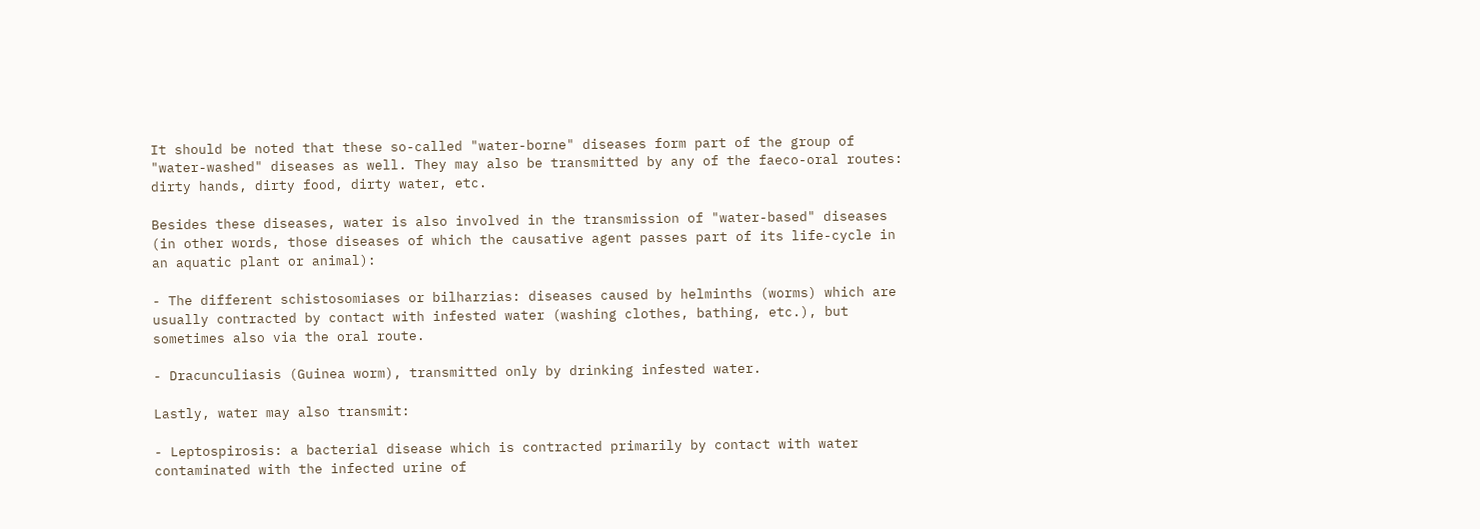It should be noted that these so-called "water-borne" diseases form part of the group of "water-washed" diseases as well. They may also be transmitted by any of the faeco-oral routes: dirty hands, dirty food, dirty water, etc.

Besides these diseases, water is also involved in the transmission of "water-based" diseases (in other words, those diseases of which the causative agent passes part of its life-cycle in an aquatic plant or animal):

- The different schistosomiases or bilharzias: diseases caused by helminths (worms) which are usually contracted by contact with infested water (washing clothes, bathing, etc.), but sometimes also via the oral route.

- Dracunculiasis (Guinea worm), transmitted only by drinking infested water.

Lastly, water may also transmit:

- Leptospirosis: a bacterial disease which is contracted primarily by contact with water contaminated with the infected urine of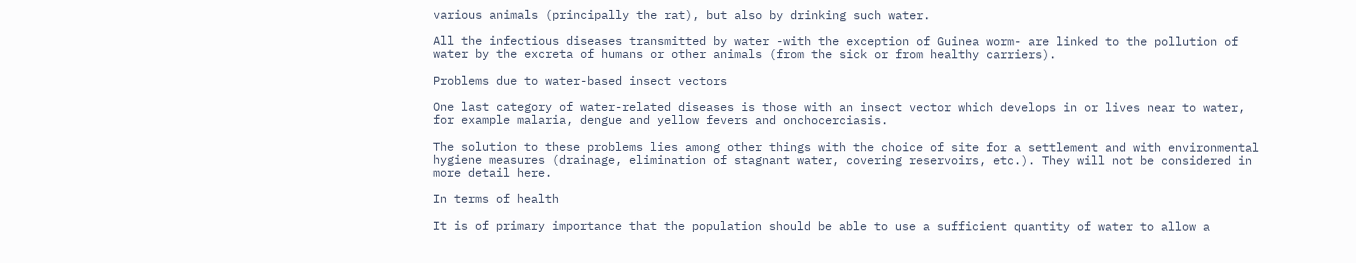various animals (principally the rat), but also by drinking such water.

All the infectious diseases transmitted by water -with the exception of Guinea worm- are linked to the pollution of water by the excreta of humans or other animals (from the sick or from healthy carriers).

Problems due to water-based insect vectors

One last category of water-related diseases is those with an insect vector which develops in or lives near to water, for example malaria, dengue and yellow fevers and onchocerciasis.

The solution to these problems lies among other things with the choice of site for a settlement and with environmental hygiene measures (drainage, elimination of stagnant water, covering reservoirs, etc.). They will not be considered in more detail here.

In terms of health

It is of primary importance that the population should be able to use a sufficient quantity of water to allow a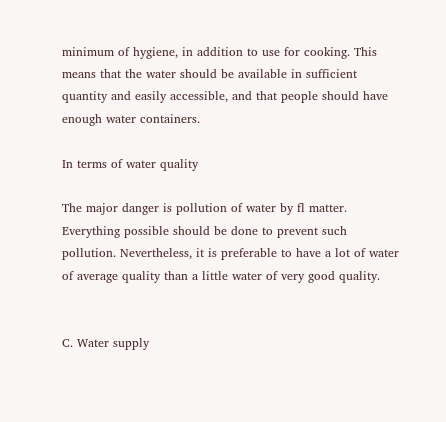minimum of hygiene, in addition to use for cooking. This means that the water should be available in sufficient quantity and easily accessible, and that people should have enough water containers.

In terms of water quality

The major danger is pollution of water by fl matter. Everything possible should be done to prevent such pollution. Nevertheless, it is preferable to have a lot of water of average quality than a little water of very good quality.


C. Water supply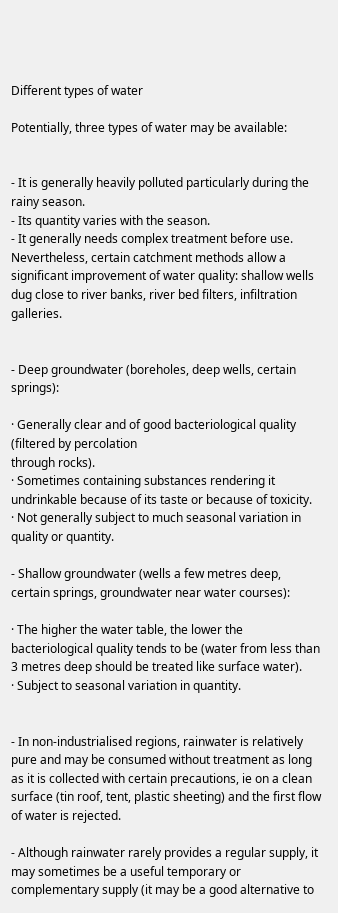Different types of water

Potentially, three types of water may be available:


- It is generally heavily polluted particularly during the rainy season.
- Its quantity varies with the season.
- It generally needs complex treatment before use. Nevertheless, certain catchment methods allow a significant improvement of water quality: shallow wells dug close to river banks, river bed filters, infiltration galleries.


- Deep groundwater (boreholes, deep wells, certain springs):

· Generally clear and of good bacteriological quality (filtered by percolation
through rocks).
· Sometimes containing substances rendering it undrinkable because of its taste or because of toxicity.
· Not generally subject to much seasonal variation in quality or quantity.

- Shallow groundwater (wells a few metres deep, certain springs, groundwater near water courses):

· The higher the water table, the lower the bacteriological quality tends to be (water from less than 3 metres deep should be treated like surface water).
· Subject to seasonal variation in quantity.


- In non-industrialised regions, rainwater is relatively pure and may be consumed without treatment as long as it is collected with certain precautions, ie on a clean surface (tin roof, tent, plastic sheeting) and the first flow of water is rejected.

- Although rainwater rarely provides a regular supply, it may sometimes be a useful temporary or complementary supply (it may be a good alternative to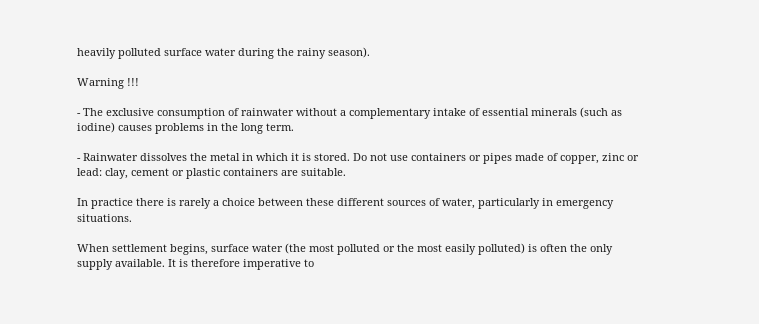heavily polluted surface water during the rainy season).

Warning !!!

- The exclusive consumption of rainwater without a complementary intake of essential minerals (such as iodine) causes problems in the long term.

- Rainwater dissolves the metal in which it is stored. Do not use containers or pipes made of copper, zinc or lead: clay, cement or plastic containers are suitable.

In practice there is rarely a choice between these different sources of water, particularly in emergency situations.

When settlement begins, surface water (the most polluted or the most easily polluted) is often the only supply available. It is therefore imperative to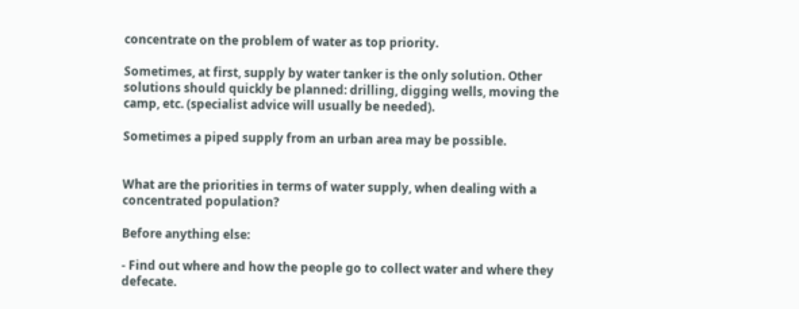concentrate on the problem of water as top priority.

Sometimes, at first, supply by water tanker is the only solution. Other solutions should quickly be planned: drilling, digging wells, moving the camp, etc. (specialist advice will usually be needed).

Sometimes a piped supply from an urban area may be possible.


What are the priorities in terms of water supply, when dealing with a concentrated population?

Before anything else:

- Find out where and how the people go to collect water and where they defecate.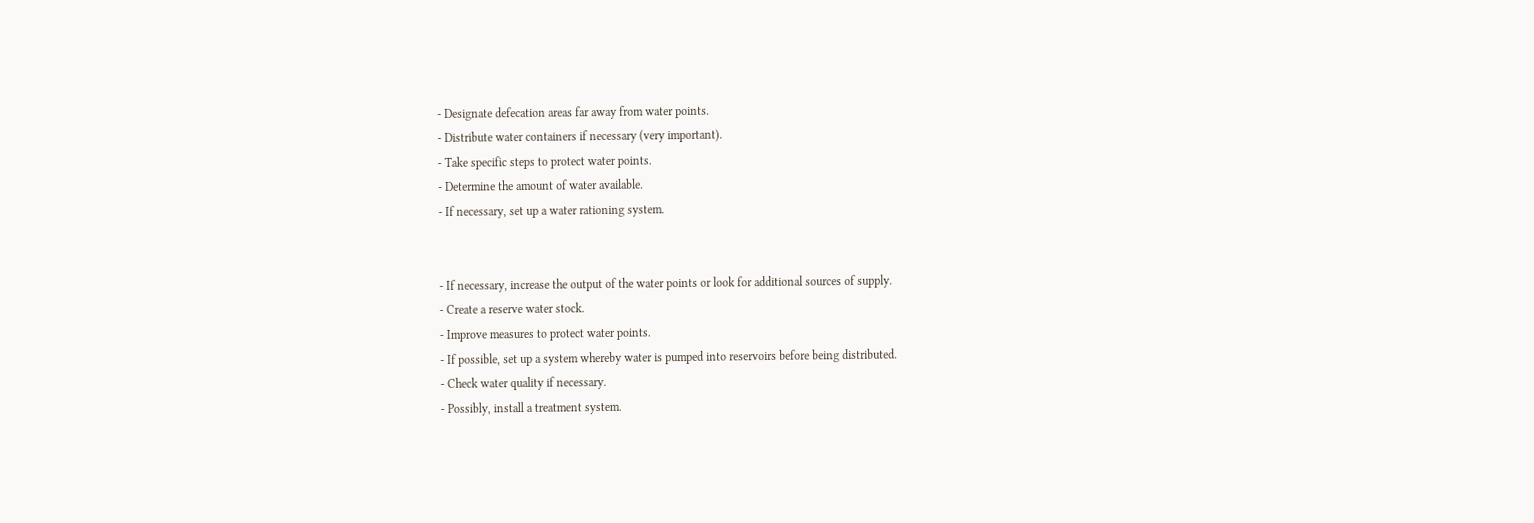- Designate defecation areas far away from water points.
- Distribute water containers if necessary (very important).
- Take specific steps to protect water points.
- Determine the amount of water available.
- If necessary, set up a water rationing system.


- If necessary, increase the output of the water points or look for additional sources of supply.
- Create a reserve water stock.
- Improve measures to protect water points.
- If possible, set up a system whereby water is pumped into reservoirs before being distributed.
- Check water quality if necessary.
- Possibly, install a treatment system.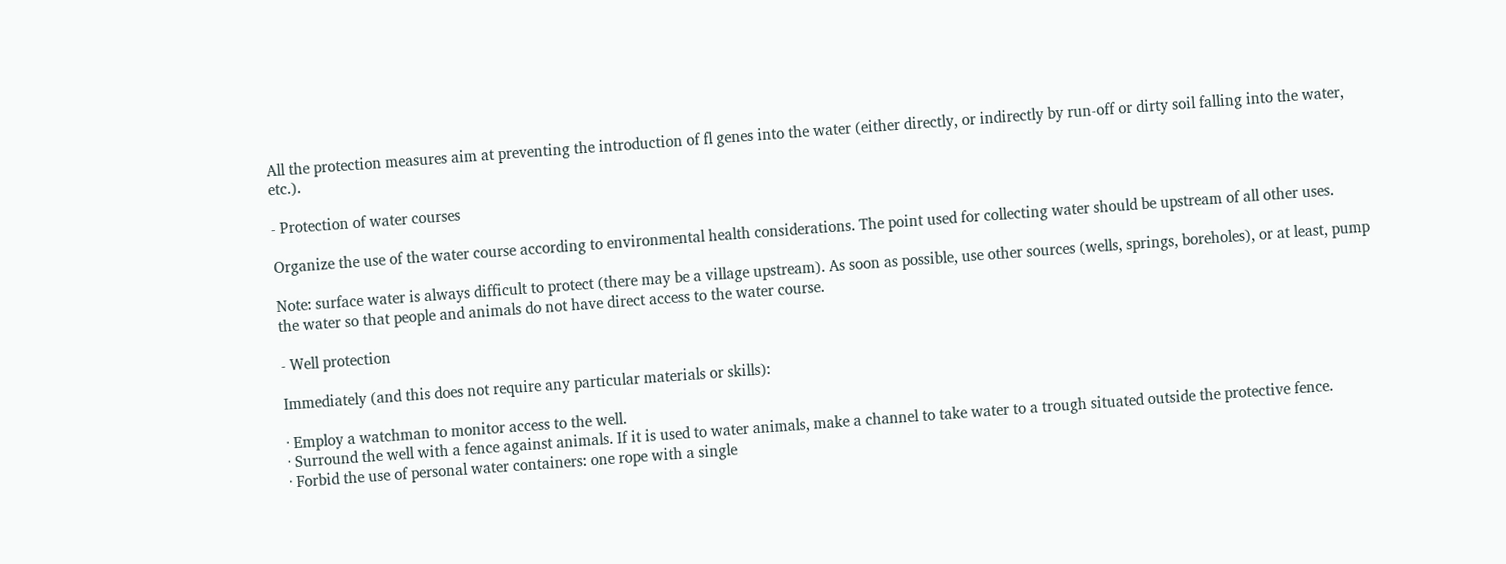All the protection measures aim at preventing the introduction of fl genes into the water (either directly, or indirectly by run-off or dirty soil falling into the water, etc.).

- Protection of water courses

Organize the use of the water course according to environmental health considerations. The point used for collecting water should be upstream of all other uses.

Note: surface water is always difficult to protect (there may be a village upstream). As soon as possible, use other sources (wells, springs, boreholes), or at least, pump the water so that people and animals do not have direct access to the water course.

- Well protection

Immediately (and this does not require any particular materials or skills):

· Employ a watchman to monitor access to the well.
· Surround the well with a fence against animals. If it is used to water animals, make a channel to take water to a trough situated outside the protective fence.
· Forbid the use of personal water containers: one rope with a single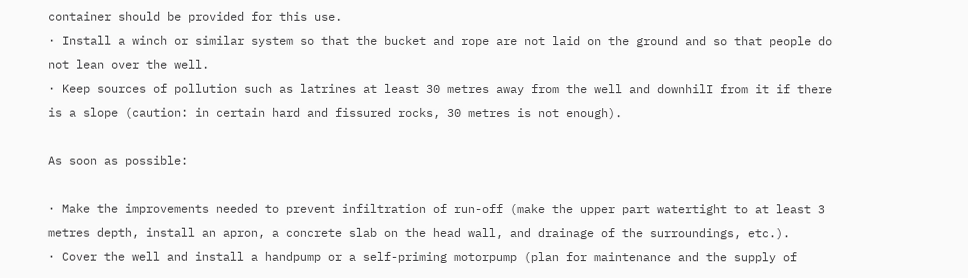container should be provided for this use.
· Install a winch or similar system so that the bucket and rope are not laid on the ground and so that people do not lean over the well.
· Keep sources of pollution such as latrines at least 30 metres away from the well and downhilI from it if there is a slope (caution: in certain hard and fissured rocks, 30 metres is not enough).

As soon as possible:

· Make the improvements needed to prevent infiltration of run-off (make the upper part watertight to at least 3 metres depth, install an apron, a concrete slab on the head wall, and drainage of the surroundings, etc.).
· Cover the well and install a handpump or a self-priming motorpump (plan for maintenance and the supply of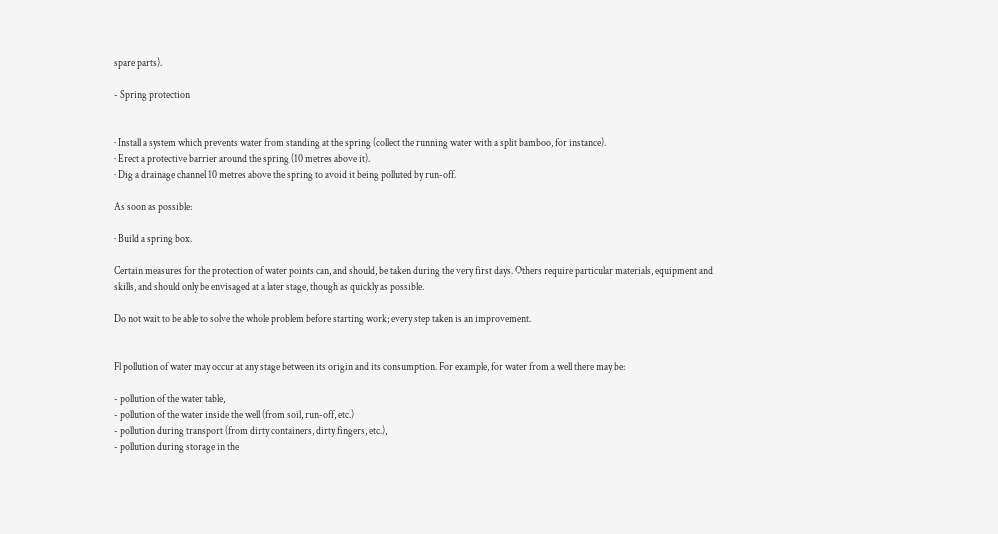spare parts).

- Spring protection


· Install a system which prevents water from standing at the spring (collect the running water with a split bamboo, for instance).
· Erect a protective barrier around the spring (10 metres above it).
· Dig a drainage channel 10 metres above the spring to avoid it being polluted by run-off.

As soon as possible:

· Build a spring box.

Certain measures for the protection of water points can, and should, be taken during the very first days. Others require particular materials, equipment and skills, and should only be envisaged at a later stage, though as quickly as possible.

Do not wait to be able to solve the whole problem before starting work; every step taken is an improvement.


Fl pollution of water may occur at any stage between its origin and its consumption. For example, for water from a well there may be:

- pollution of the water table,
- pollution of the water inside the well (from soil, run-off, etc.)
- pollution during transport (from dirty containers, dirty fingers, etc.),
- pollution during storage in the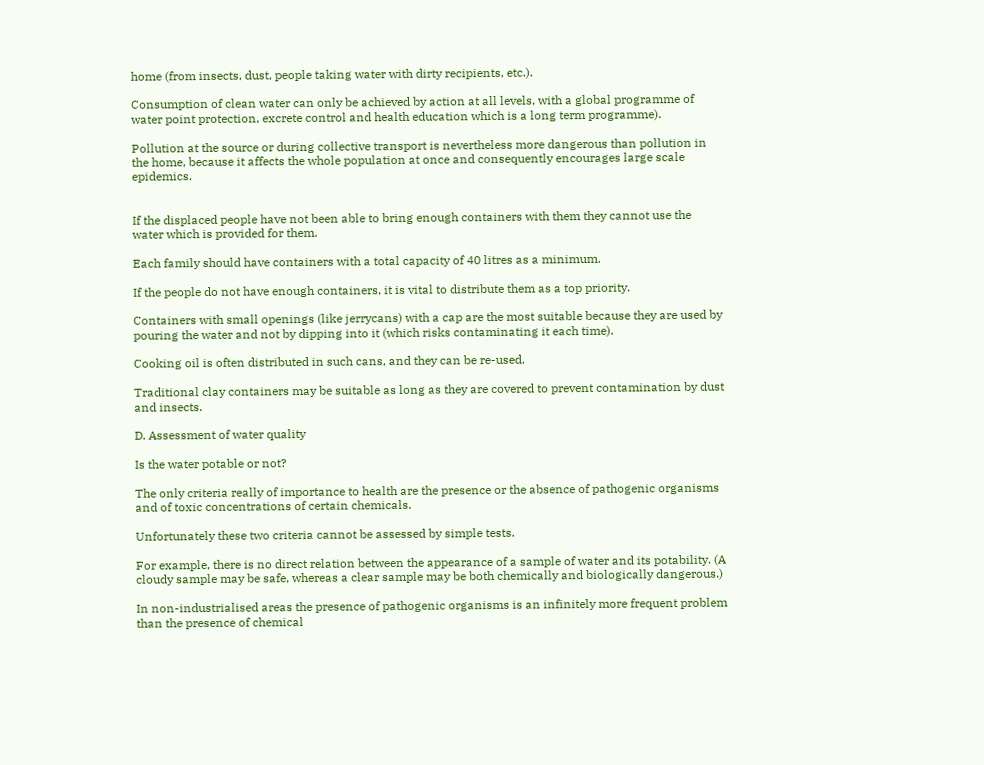home (from insects, dust, people taking water with dirty recipients, etc.).

Consumption of clean water can only be achieved by action at all levels, with a global programme of water point protection, excrete control and health education which is a long term programme).

Pollution at the source or during collective transport is nevertheless more dangerous than pollution in the home, because it affects the whole population at once and consequently encourages large scale epidemics.


If the displaced people have not been able to bring enough containers with them they cannot use the water which is provided for them.

Each family should have containers with a total capacity of 40 litres as a minimum.

If the people do not have enough containers, it is vital to distribute them as a top priority.

Containers with small openings (like jerrycans) with a cap are the most suitable because they are used by pouring the water and not by dipping into it (which risks contaminating it each time).

Cooking oil is often distributed in such cans, and they can be re-used.

Traditional clay containers may be suitable as long as they are covered to prevent contamination by dust and insects.

D. Assessment of water quality

Is the water potable or not?

The only criteria really of importance to health are the presence or the absence of pathogenic organisms and of toxic concentrations of certain chemicals.

Unfortunately these two criteria cannot be assessed by simple tests.

For example, there is no direct relation between the appearance of a sample of water and its potability. (A cloudy sample may be safe, whereas a clear sample may be both chemically and biologically dangerous.)

In non-industrialised areas the presence of pathogenic organisms is an infinitely more frequent problem than the presence of chemical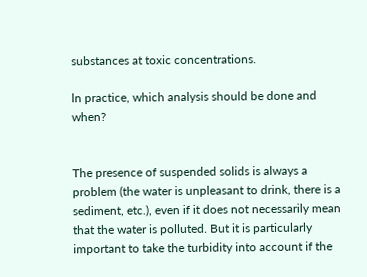substances at toxic concentrations.

ln practice, which analysis should be done and when?


The presence of suspended solids is always a problem (the water is unpleasant to drink, there is a sediment, etc.), even if it does not necessarily mean that the water is polluted. But it is particularly important to take the turbidity into account if the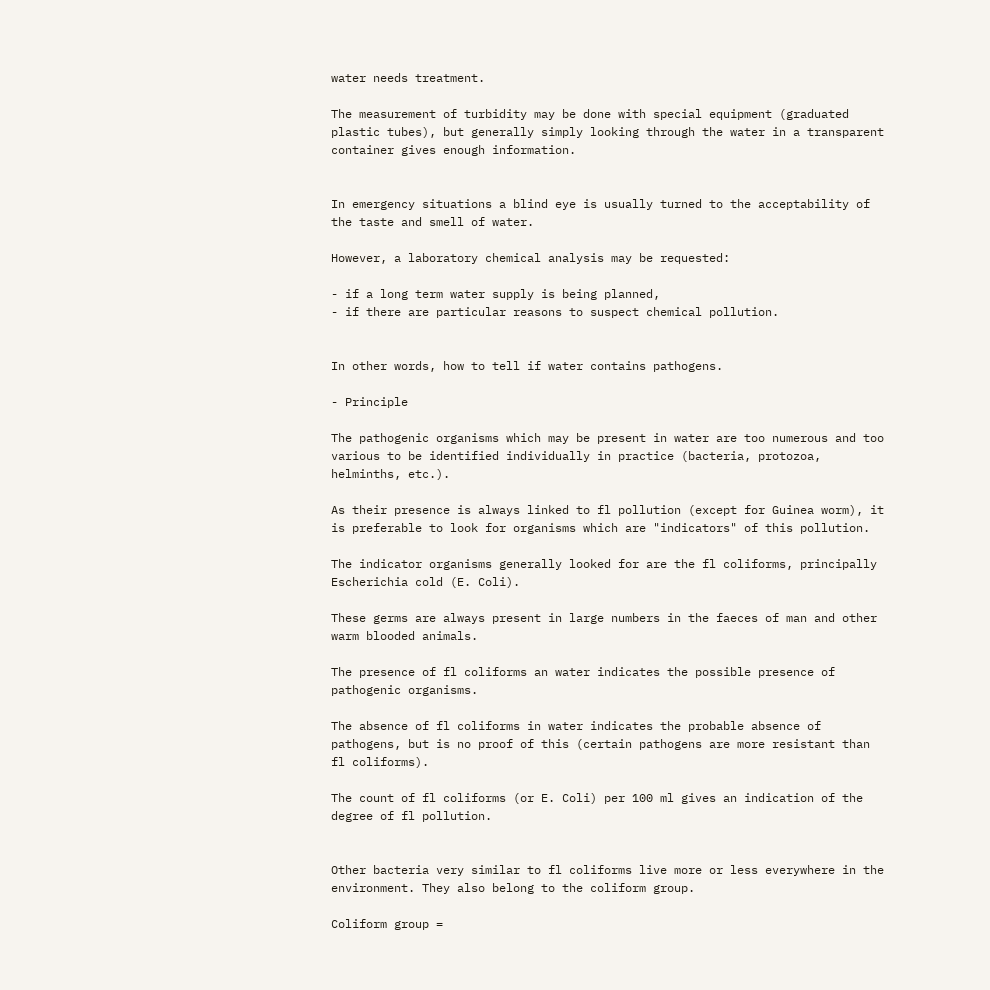water needs treatment.

The measurement of turbidity may be done with special equipment (graduated plastic tubes), but generally simply looking through the water in a transparent container gives enough information.


In emergency situations a blind eye is usually turned to the acceptability of the taste and smell of water.

However, a laboratory chemical analysis may be requested:

- if a long term water supply is being planned,
- if there are particular reasons to suspect chemical pollution.


In other words, how to tell if water contains pathogens.

- Principle

The pathogenic organisms which may be present in water are too numerous and too various to be identified individually in practice (bacteria, protozoa, helminths, etc.).

As their presence is always linked to fl pollution (except for Guinea worm), it is preferable to look for organisms which are "indicators" of this pollution.

The indicator organisms generally looked for are the fl coliforms, principally Escherichia cold (E. Coli).

These germs are always present in large numbers in the faeces of man and other warm blooded animals.

The presence of fl coliforms an water indicates the possible presence of pathogenic organisms.

The absence of fl coliforms in water indicates the probable absence of pathogens, but is no proof of this (certain pathogens are more resistant than fl coliforms).

The count of fl coliforms (or E. Coli) per 100 ml gives an indication of the degree of fl pollution.


Other bacteria very similar to fl coliforms live more or less everywhere in the environment. They also belong to the coliform group.

Coliform group =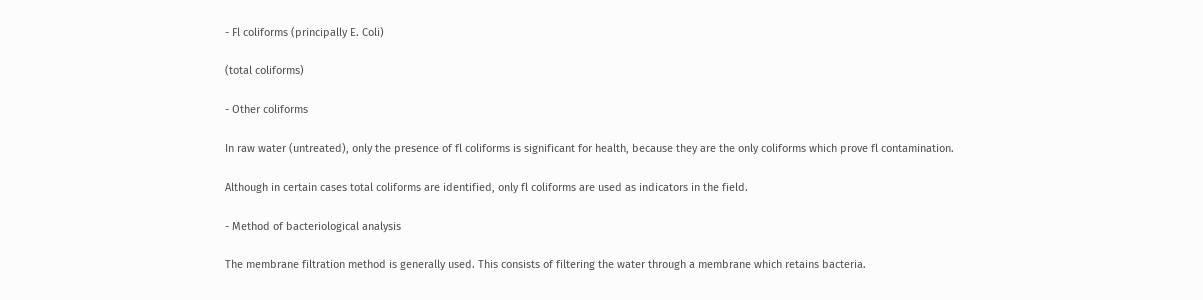- Fl coliforms (principally E. Coli)

(total coliforms)

- Other coliforms

In raw water (untreated), only the presence of fl coliforms is significant for health, because they are the only coliforms which prove fl contamination.

Although in certain cases total coliforms are identified, only fl coliforms are used as indicators in the field.

- Method of bacteriological analysis

The membrane filtration method is generally used. This consists of filtering the water through a membrane which retains bacteria.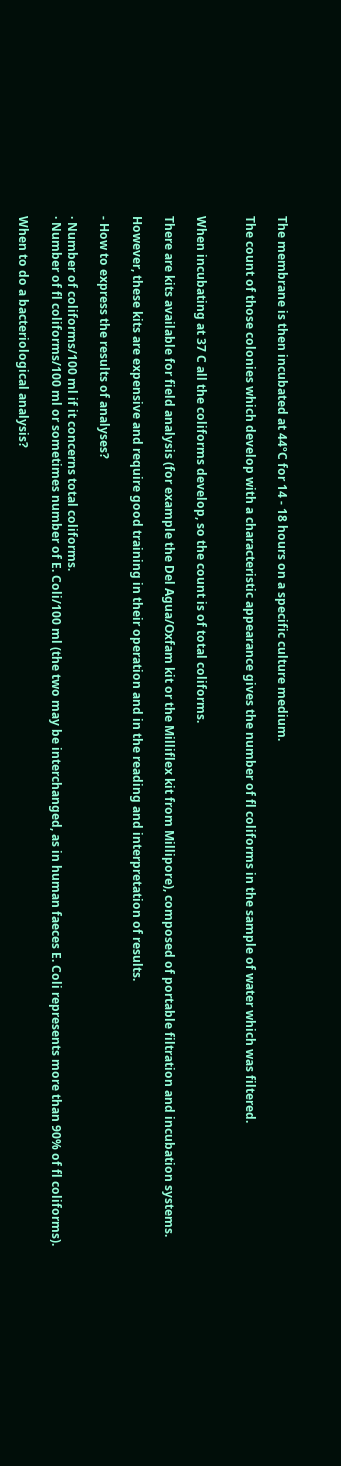The membrane is then incubated at 44ºC for 14 - 18 hours on a specific culture medium.

The count of those colonies which develop with a characteristic appearance gives the number of fl coliforms in the sample of water which was filtered.


When incubating at 37 C all the coliforms develop, so the count is of total coliforms.

There are kits available for field analysis (for example the Del Agua/Oxfam kit or the Milliflex kit from Millipore), composed of portable filtration and incubation systems.

However, these kits are expensive and require good training in their operation and in the reading and interpretation of results.

- How to express the results of analyses?

· Number of coliforms/100 ml if it concerns total coliforms.
· Number of fl coliforms/100 ml or sometimes number of E. Coli/100 ml (the two may be interchanged, as in human faeces E. Coli represents more than 90% of fl coliforms).

When to do a bacteriological analysis?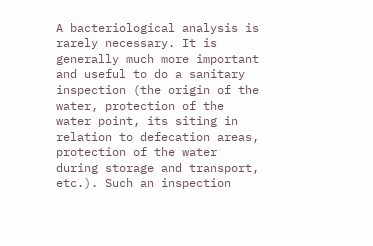A bacteriological analysis is rarely necessary. It is generally much more important and useful to do a sanitary inspection (the origin of the water, protection of the water point, its siting in relation to defecation areas, protection of the water during storage and transport, etc.). Such an inspection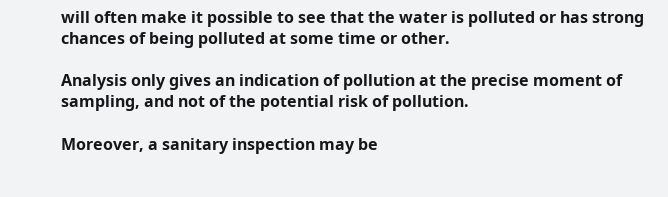will often make it possible to see that the water is polluted or has strong chances of being polluted at some time or other.

Analysis only gives an indication of pollution at the precise moment of sampling, and not of the potential risk of pollution.

Moreover, a sanitary inspection may be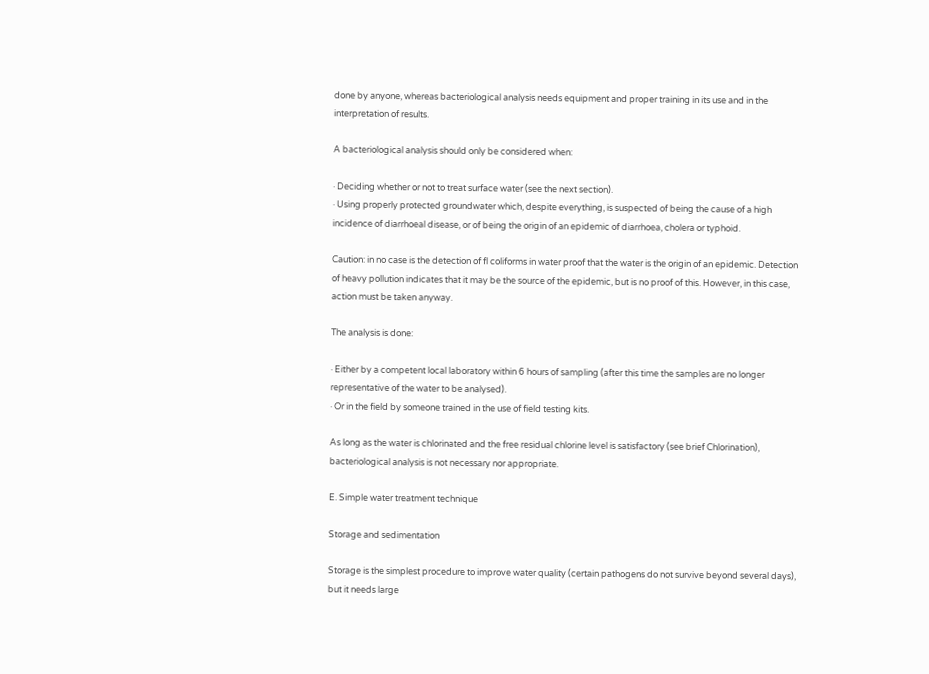done by anyone, whereas bacteriological analysis needs equipment and proper training in its use and in the interpretation of results.

A bacteriological analysis should only be considered when:

· Deciding whether or not to treat surface water (see the next section).
· Using properly protected groundwater which, despite everything, is suspected of being the cause of a high incidence of diarrhoeal disease, or of being the origin of an epidemic of diarrhoea, cholera or typhoid.

Caution: in no case is the detection of fl coliforms in water proof that the water is the origin of an epidemic. Detection of heavy pollution indicates that it may be the source of the epidemic, but is no proof of this. However, in this case, action must be taken anyway.

The analysis is done:

· Either by a competent local laboratory within 6 hours of sampling (after this time the samples are no longer representative of the water to be analysed).
· Or in the field by someone trained in the use of field testing kits.

As long as the water is chlorinated and the free residual chlorine level is satisfactory (see brief Chlorination), bacteriological analysis is not necessary nor appropriate.

E. Simple water treatment technique

Storage and sedimentation

Storage is the simplest procedure to improve water quality (certain pathogens do not survive beyond several days), but it needs large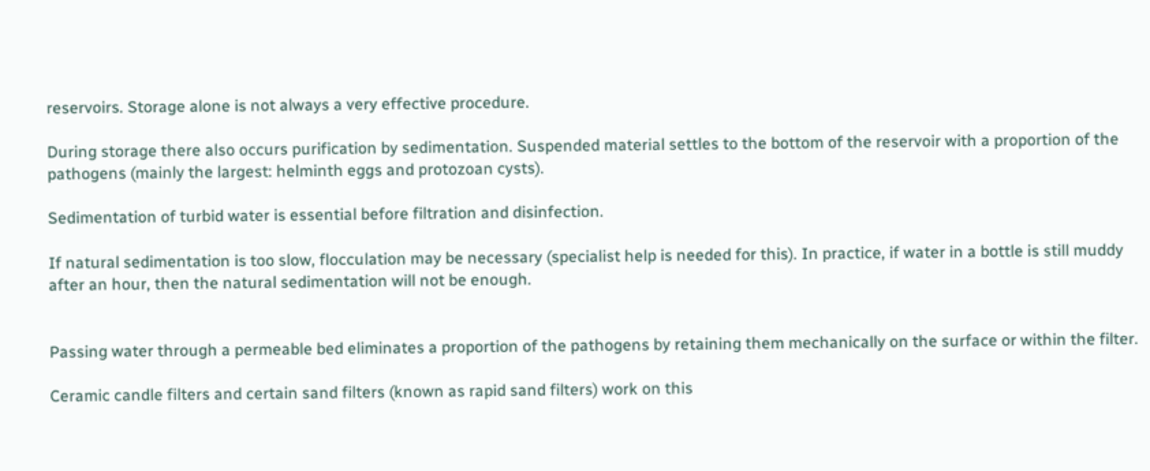reservoirs. Storage alone is not always a very effective procedure.

During storage there also occurs purification by sedimentation. Suspended material settles to the bottom of the reservoir with a proportion of the pathogens (mainly the largest: helminth eggs and protozoan cysts).

Sedimentation of turbid water is essential before filtration and disinfection.

If natural sedimentation is too slow, flocculation may be necessary (specialist help is needed for this). In practice, if water in a bottle is still muddy after an hour, then the natural sedimentation will not be enough.


Passing water through a permeable bed eliminates a proportion of the pathogens by retaining them mechanically on the surface or within the filter.

Ceramic candle filters and certain sand filters (known as rapid sand filters) work on this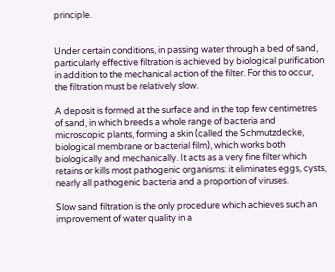principle.


Under certain conditions, in passing water through a bed of sand, particularly effective filtration is achieved by biological purification in addition to the mechanical action of the filter. For this to occur, the filtration must be relatively slow.

A deposit is formed at the surface and in the top few centimetres of sand, in which breeds a whole range of bacteria and microscopic plants, forming a skin (called the Schmutzdecke, biological membrane or bacterial film), which works both biologically and mechanically. It acts as a very fine filter which retains or kills most pathogenic organisms: it eliminates eggs, cysts, nearly all pathogenic bacteria and a proportion of viruses.

Slow sand filtration is the only procedure which achieves such an improvement of water quality in a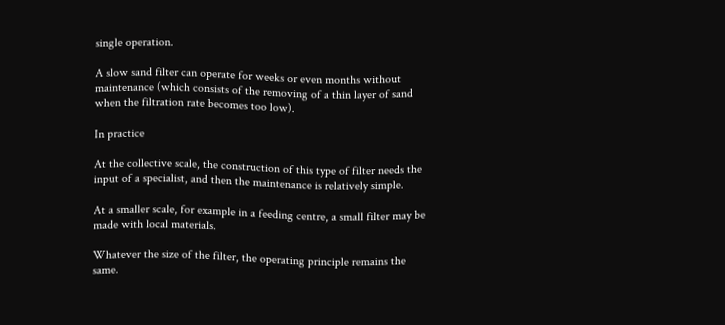single operation.

A slow sand filter can operate for weeks or even months without maintenance (which consists of the removing of a thin layer of sand when the filtration rate becomes too low).

In practice

At the collective scale, the construction of this type of filter needs the input of a specialist, and then the maintenance is relatively simple.

At a smaller scale, for example in a feeding centre, a small filter may be made with local materials.

Whatever the size of the filter, the operating principle remains the same.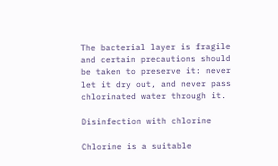The bacterial layer is fragile and certain precautions should be taken to preserve it: never let it dry out, and never pass chlorinated water through it.

Disinfection with chlorine

Chlorine is a suitable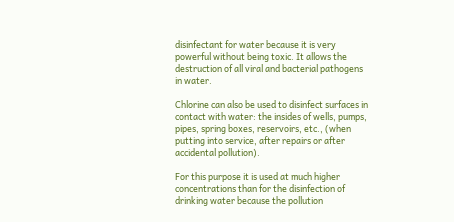disinfectant for water because it is very powerful without being toxic. It allows the destruction of all viral and bacterial pathogens in water.

Chlorine can also be used to disinfect surfaces in contact with water: the insides of wells, pumps, pipes, spring boxes, reservoirs, etc., (when putting into service, after repairs or after accidental pollution).

For this purpose it is used at much higher concentrations than for the disinfection of drinking water because the pollution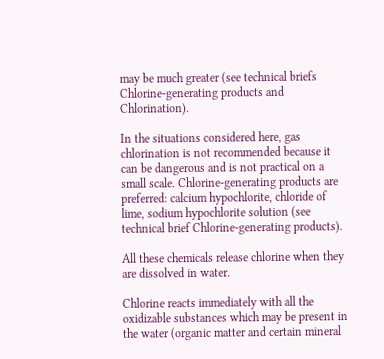may be much greater (see technical briefs Chlorine-generating products and Chlorination).

In the situations considered here, gas chlorination is not recommended because it can be dangerous and is not practical on a small scale. Chlorine-generating products are preferred: calcium hypochlorite, chloride of lime, sodium hypochlorite solution (see technical brief Chlorine-generating products).

All these chemicals release chlorine when they are dissolved in water.

Chlorine reacts immediately with all the oxidizable substances which may be present in the water (organic matter and certain mineral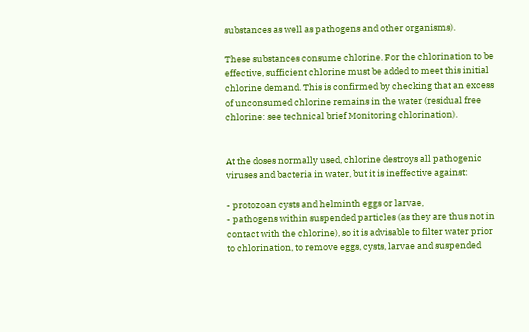substances as well as pathogens and other organisms).

These substances consume chlorine. For the chlorination to be effective, sufficient chlorine must be added to meet this initial chlorine demand. This is confirmed by checking that an excess of unconsumed chlorine remains in the water (residual free chlorine: see technical brief Monitoring chlorination).


At the doses normally used, chlorine destroys all pathogenic viruses and bacteria in water, but it is ineffective against:

- protozoan cysts and helminth eggs or larvae,
- pathogens within suspended particles (as they are thus not in contact with the chlorine), so it is advisable to filter water prior to chlorination, to remove eggs, cysts, larvae and suspended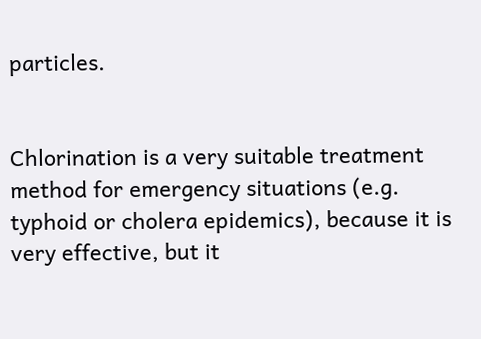particles.


Chlorination is a very suitable treatment method for emergency situations (e.g. typhoid or cholera epidemics), because it is very effective, but it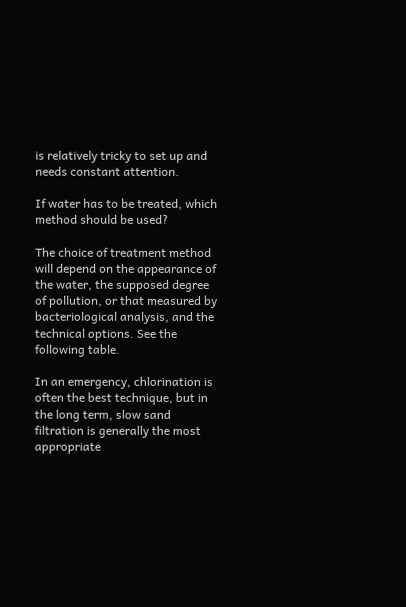is relatively tricky to set up and needs constant attention.

If water has to be treated, which method should be used?

The choice of treatment method will depend on the appearance of the water, the supposed degree of pollution, or that measured by bacteriological analysis, and the technical options. See the following table.

In an emergency, chlorination is often the best technique, but in the long term, slow sand filtration is generally the most appropriate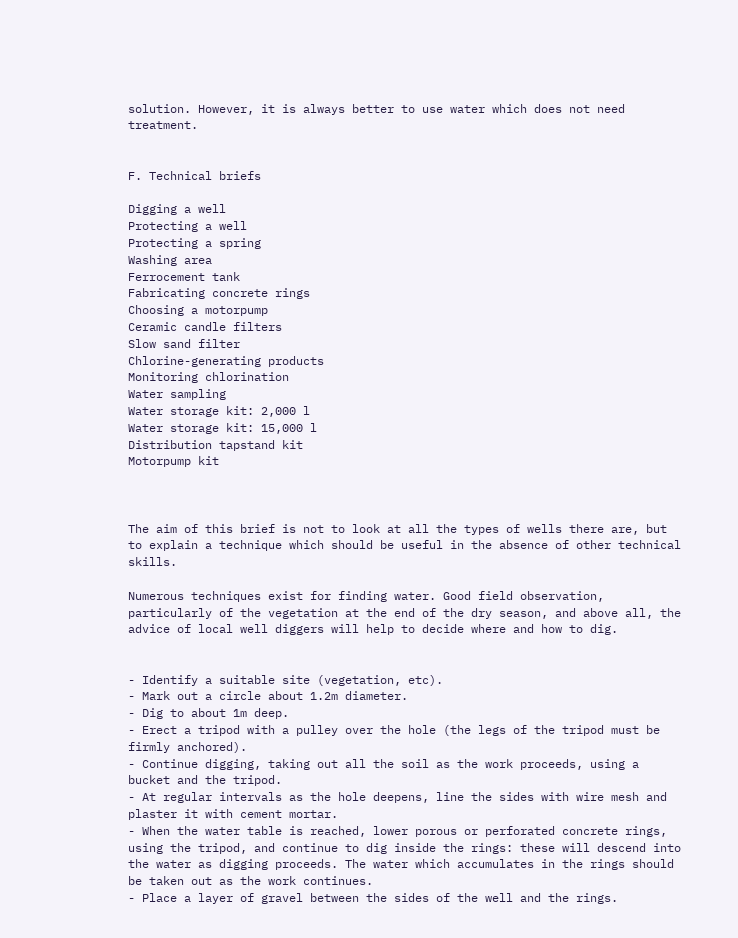solution. However, it is always better to use water which does not need treatment.


F. Technical briefs

Digging a well
Protecting a well
Protecting a spring
Washing area
Ferrocement tank
Fabricating concrete rings
Choosing a motorpump
Ceramic candle filters
Slow sand filter
Chlorine-generating products
Monitoring chlorination
Water sampling
Water storage kit: 2,000 l
Water storage kit: 15,000 l
Distribution tapstand kit
Motorpump kit



The aim of this brief is not to look at all the types of wells there are, but to explain a technique which should be useful in the absence of other technical skills.

Numerous techniques exist for finding water. Good field observation, particularly of the vegetation at the end of the dry season, and above all, the advice of local well diggers will help to decide where and how to dig.


- Identify a suitable site (vegetation, etc).
- Mark out a circle about 1.2m diameter.
- Dig to about 1m deep.
- Erect a tripod with a pulley over the hole (the legs of the tripod must be firmly anchored).
- Continue digging, taking out all the soil as the work proceeds, using a bucket and the tripod.
- At regular intervals as the hole deepens, line the sides with wire mesh and
plaster it with cement mortar.
- When the water table is reached, lower porous or perforated concrete rings, using the tripod, and continue to dig inside the rings: these will descend into the water as digging proceeds. The water which accumulates in the rings should be taken out as the work continues.
- Place a layer of gravel between the sides of the well and the rings.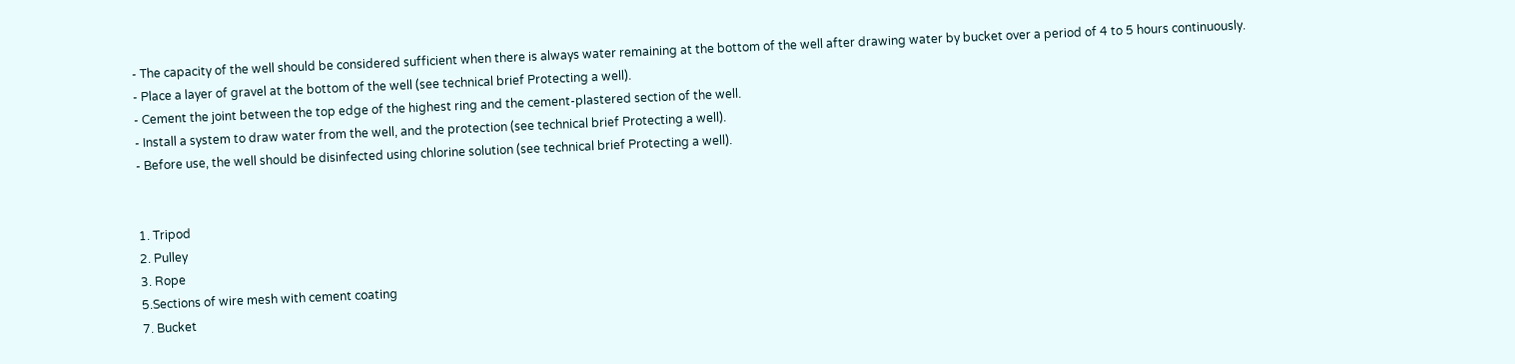- The capacity of the well should be considered sufficient when there is always water remaining at the bottom of the well after drawing water by bucket over a period of 4 to 5 hours continuously.
- Place a layer of gravel at the bottom of the well (see technical brief Protecting a well).
- Cement the joint between the top edge of the highest ring and the cement-plastered section of the well.
- Install a system to draw water from the well, and the protection (see technical brief Protecting a well).
- Before use, the well should be disinfected using chlorine solution (see technical brief Protecting a well).


1. Tripod
2. Pulley
3. Rope
5.Sections of wire mesh with cement coating
7. Bucket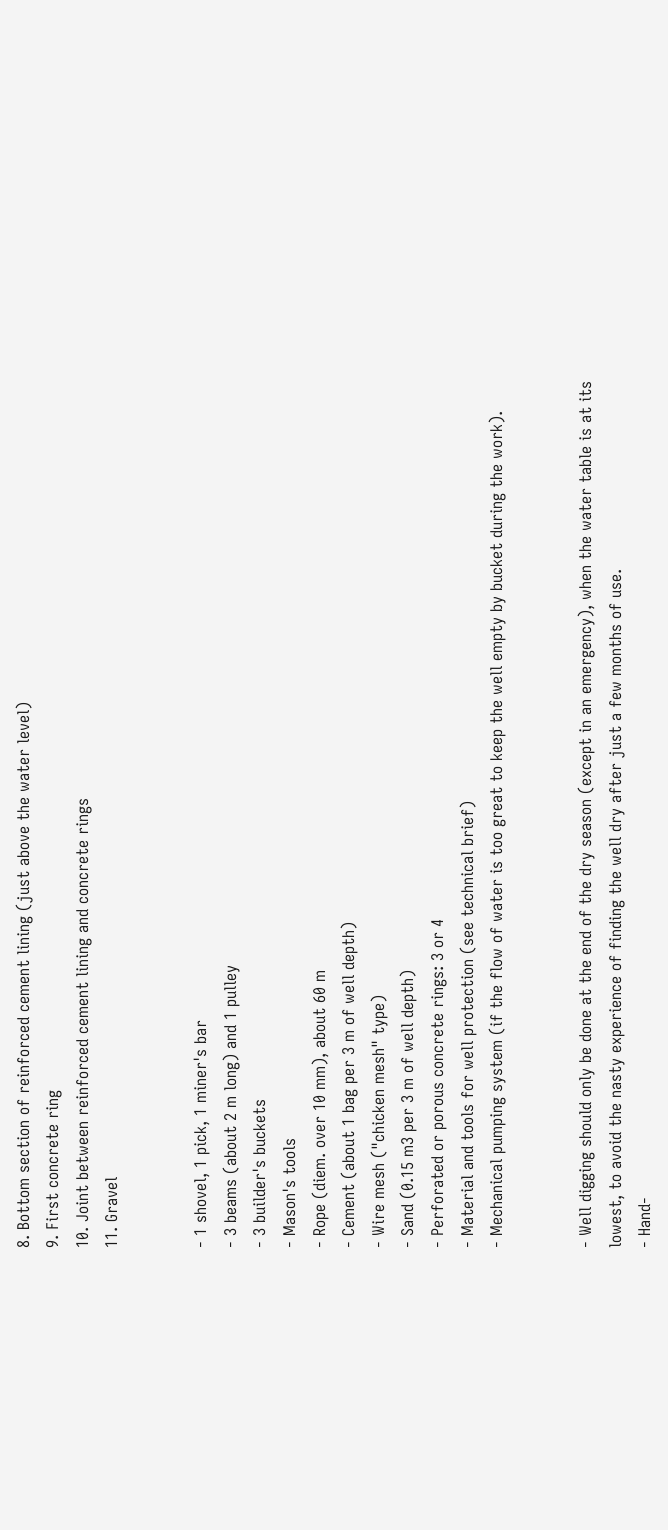8. Bottom section of reinforced cement lining (just above the water level)
9. First concrete ring
10. Joint between reinforced cement lining and concrete rings
11. Gravel


- 1 shovel, 1 pick, 1 miner's bar
- 3 beams (about 2 m long) and 1 pulley
- 3 builder's buckets
- Mason's tools
- Rope (diem. over 10 mm), about 60 m
- Cement (about 1 bag per 3 m of well depth)
- Wire mesh ("chicken mesh" type)
- Sand (0.15 m3 per 3 m of well depth)
- Perforated or porous concrete rings: 3 or 4
- Material and tools for well protection (see technical brief)
- Mechanical pumping system (if the flow of water is too great to keep the well empty by bucket during the work).


- Well digging should only be done at the end of the dry season (except in an emergency), when the water table is at its lowest, to avoid the nasty experience of finding the well dry after just a few months of use.
- Hand-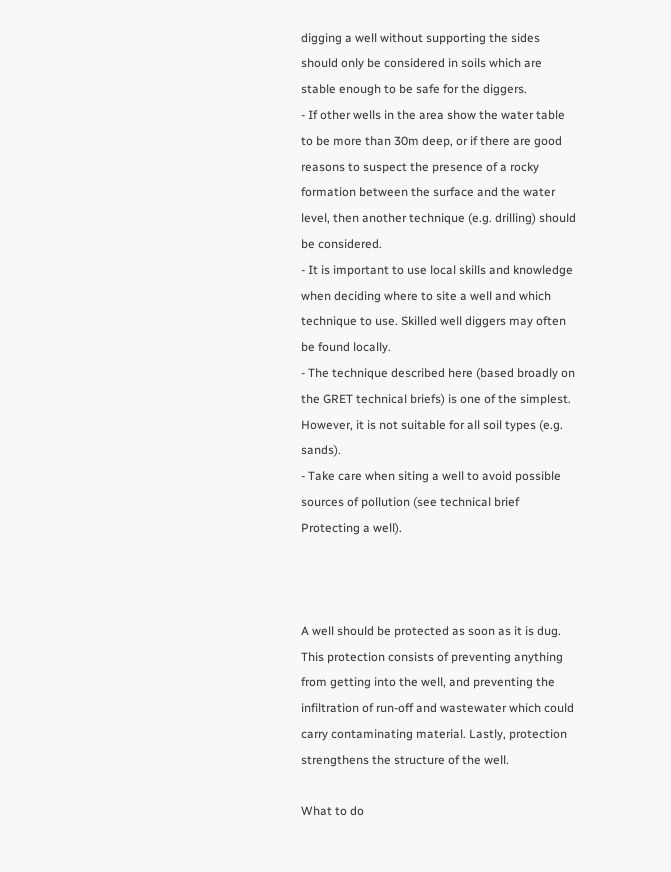digging a well without supporting the sides should only be considered in soils which are stable enough to be safe for the diggers.
- If other wells in the area show the water table to be more than 30m deep, or if there are good reasons to suspect the presence of a rocky formation between the surface and the water level, then another technique (e.g. drilling) should be considered.
- It is important to use local skills and knowledge when deciding where to site a well and which technique to use. Skilled well diggers may often be found locally.
- The technique described here (based broadly on the GRET technical briefs) is one of the simplest. However, it is not suitable for all soil types (e.g. sands).
- Take care when siting a well to avoid possible sources of pollution (see technical brief Protecting a well).



A well should be protected as soon as it is dug. This protection consists of preventing anything from getting into the well, and preventing the infiltration of run-off and wastewater which could carry contaminating material. Lastly, protection strengthens the structure of the well.

What to do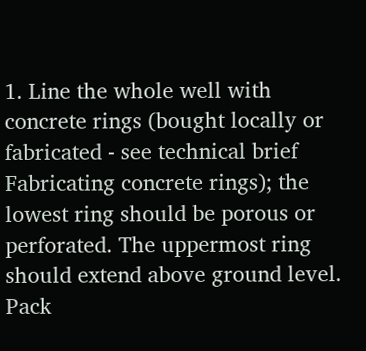1. Line the whole well with concrete rings (bought locally or fabricated - see technical brief Fabricating concrete rings); the lowest ring should be porous or perforated. The uppermost ring should extend above ground level. Pack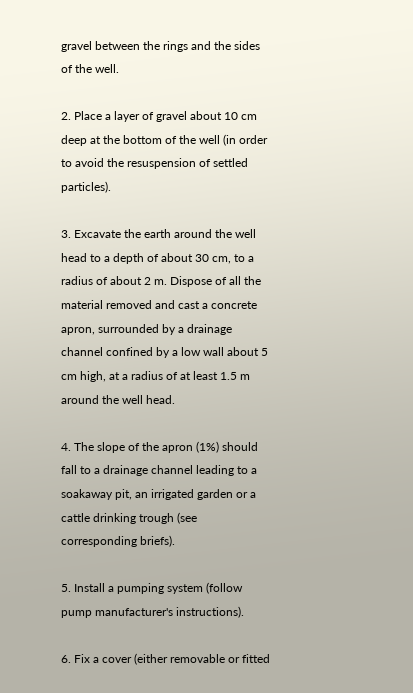gravel between the rings and the sides of the well.

2. Place a layer of gravel about 10 cm deep at the bottom of the well (in order to avoid the resuspension of settled particles).

3. Excavate the earth around the well head to a depth of about 30 cm, to a radius of about 2 m. Dispose of all the material removed and cast a concrete apron, surrounded by a drainage channel confined by a low wall about 5 cm high, at a radius of at least 1.5 m around the well head.

4. The slope of the apron (1%) should fall to a drainage channel leading to a soakaway pit, an irrigated garden or a cattle drinking trough (see corresponding briefs).

5. Install a pumping system (follow pump manufacturer's instructions).

6. Fix a cover (either removable or fitted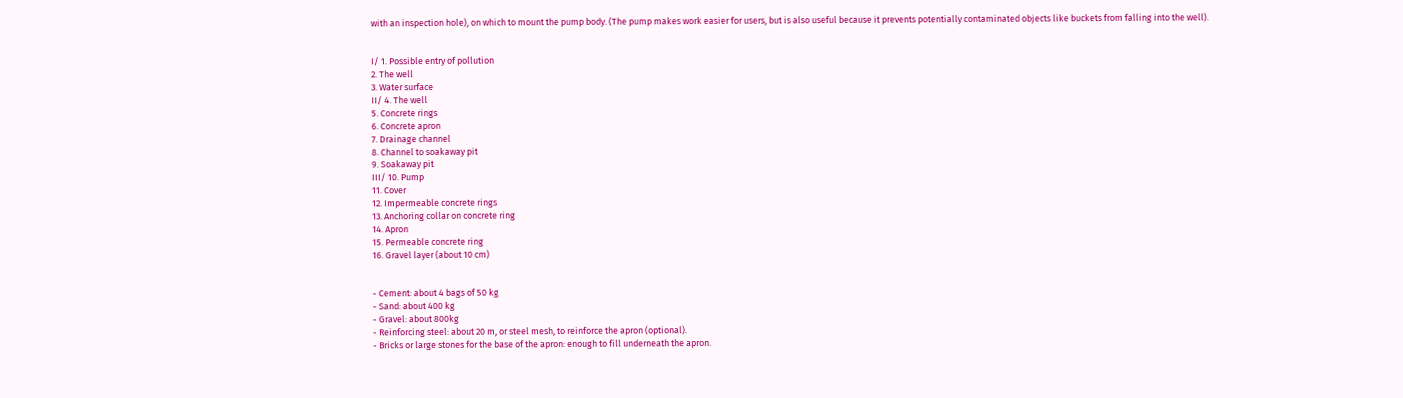with an inspection hole), on which to mount the pump body. (The pump makes work easier for users, but is also useful because it prevents potentially contaminated objects like buckets from falling into the well).


I/ 1. Possible entry of pollution
2. The well
3. Water surface
II/ 4. The well
5. Concrete rings
6. Concrete apron
7. Drainage channel
8. Channel to soakaway pit
9. Soakaway pit
III/ 10. Pump
11. Cover
12. Impermeable concrete rings
13. Anchoring collar on concrete ring
14. Apron
15. Permeable concrete ring
16. Gravel layer (about 10 cm)


- Cement: about 4 bags of 50 kg
- Sand: about 400 kg
- Gravel: about 800kg
- Reinforcing steel: about 20 m, or steel mesh, to reinforce the apron (optional).
- Bricks or large stones for the base of the apron: enough to fill underneath the apron.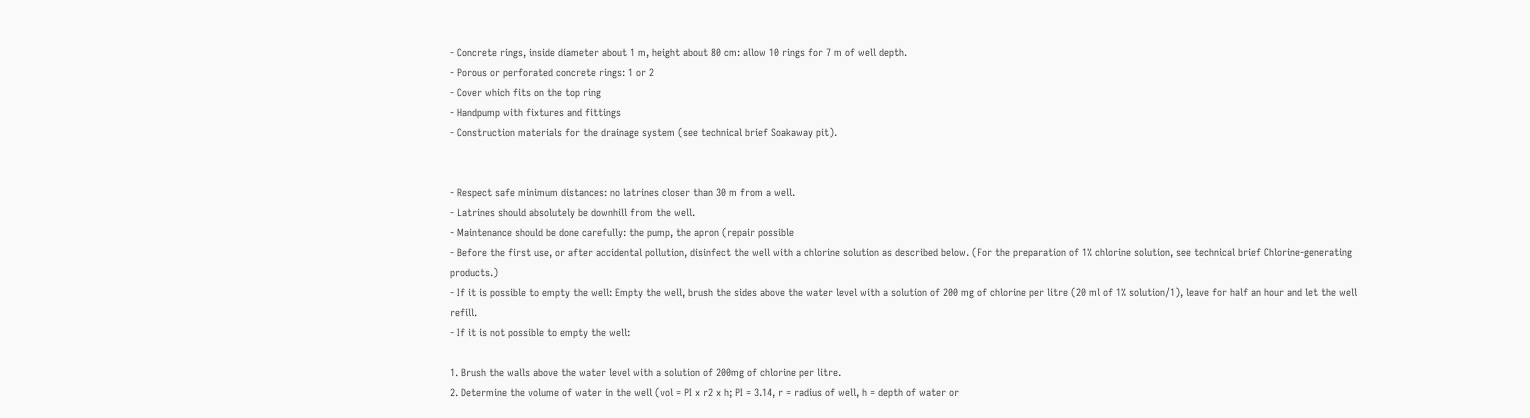- Concrete rings, inside diameter about 1 m, height about 80 cm: allow 10 rings for 7 m of well depth.
- Porous or perforated concrete rings: 1 or 2
- Cover which fits on the top ring
- Handpump with fixtures and fittings
- Construction materials for the drainage system (see technical brief Soakaway pit).


- Respect safe minimum distances: no latrines closer than 30 m from a well.
- Latrines should absolutely be downhill from the well.
- Maintenance should be done carefully: the pump, the apron (repair possible
- Before the first use, or after accidental pollution, disinfect the well with a chlorine solution as described below. (For the preparation of 1% chlorine solution, see technical brief Chlorine-generating products.)
- If it is possible to empty the well: Empty the well, brush the sides above the water level with a solution of 200 mg of chlorine per litre (20 ml of 1% solution/1), leave for half an hour and let the well refill.
- If it is not possible to empty the well:

1. Brush the walls above the water level with a solution of 200mg of chlorine per litre.
2. Determine the volume of water in the well (vol = PI x r2 x h; PI = 3.14, r = radius of well, h = depth of water or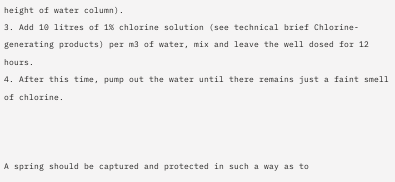height of water column).
3. Add 10 litres of 1% chlorine solution (see technical brief Chlorine-generating products) per m3 of water, mix and leave the well dosed for 12 hours.
4. After this time, pump out the water until there remains just a faint smell of chlorine.



A spring should be captured and protected in such a way as to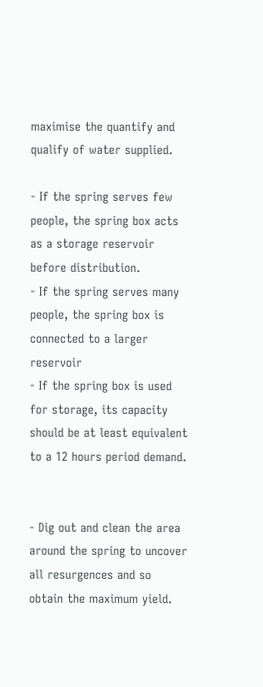maximise the quantify and qualify of water supplied.

- If the spring serves few people, the spring box acts as a storage reservoir before distribution.
- If the spring serves many people, the spring box is connected to a larger reservoir
- If the spring box is used for storage, its capacity should be at least equivalent to a 12 hours period demand.


- Dig out and clean the area around the spring to uncover all resurgences and so obtain the maximum yield.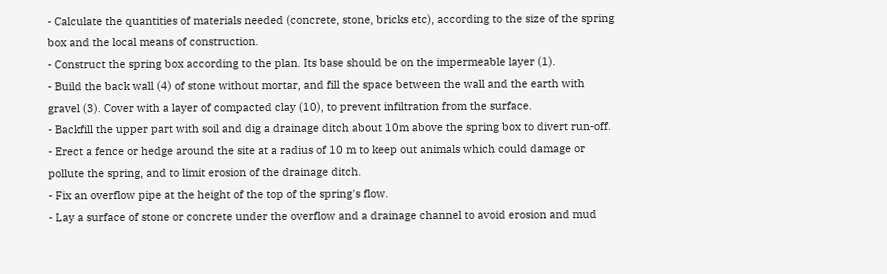- Calculate the quantities of materials needed (concrete, stone, bricks etc), according to the size of the spring box and the local means of construction.
- Construct the spring box according to the plan. Its base should be on the impermeable layer (1).
- Build the back wall (4) of stone without mortar, and fill the space between the wall and the earth with gravel (3). Cover with a layer of compacted clay (10), to prevent infiltration from the surface.
- Backfill the upper part with soil and dig a drainage ditch about 10m above the spring box to divert run-off.
- Erect a fence or hedge around the site at a radius of 10 m to keep out animals which could damage or pollute the spring, and to limit erosion of the drainage ditch.
- Fix an overflow pipe at the height of the top of the spring's flow.
- Lay a surface of stone or concrete under the overflow and a drainage channel to avoid erosion and mud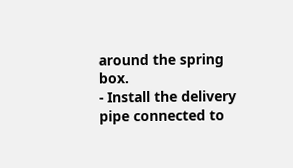around the spring box.
- Install the delivery pipe connected to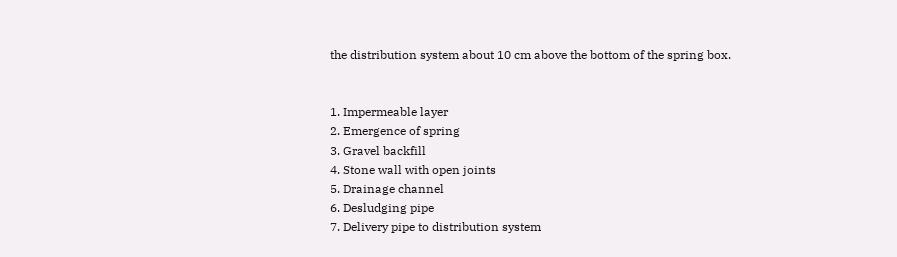the distribution system about 10 cm above the bottom of the spring box.


1. Impermeable layer
2. Emergence of spring
3. Gravel backfill
4. Stone wall with open joints
5. Drainage channel
6. Desludging pipe
7. Delivery pipe to distribution system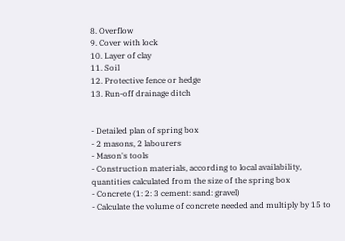8. Overflow
9. Cover with lock
10. Layer of clay
11. Soil
12. Protective fence or hedge
13. Run-off drainage ditch


- Detailed plan of spring box
- 2 masons, 2 labourers
- Mason's tools
- Construction materials, according to local availability, quantities calculated from the size of the spring box
- Concrete (1: 2: 3 cement: sand: gravel)
- Calculate the volume of concrete needed and multiply by 15 to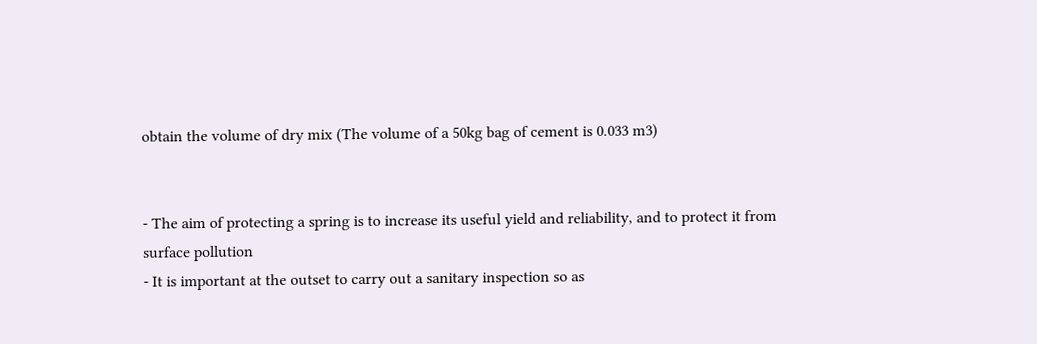obtain the volume of dry mix (The volume of a 50kg bag of cement is 0.033 m3)


- The aim of protecting a spring is to increase its useful yield and reliability, and to protect it from surface pollution
- It is important at the outset to carry out a sanitary inspection so as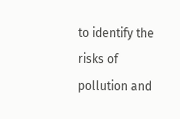to identify the risks of pollution and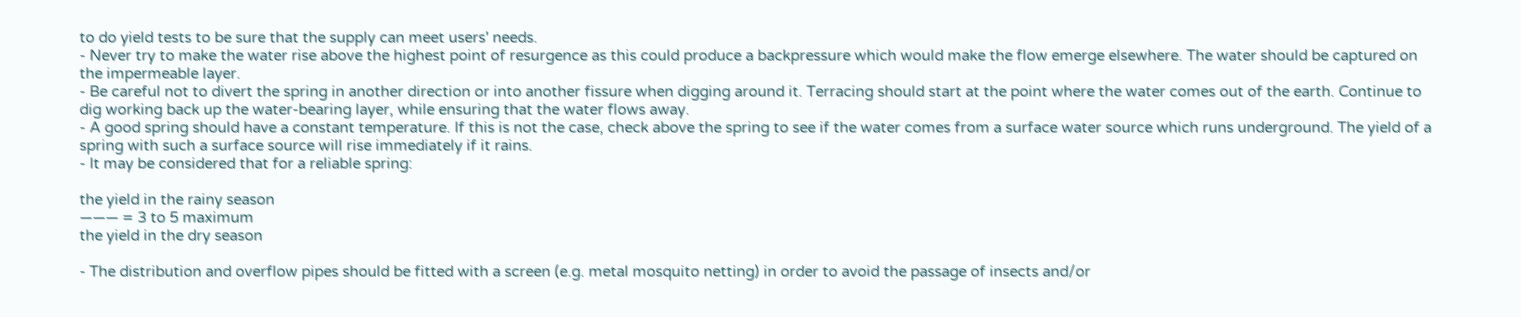to do yield tests to be sure that the supply can meet users' needs.
- Never try to make the water rise above the highest point of resurgence as this could produce a backpressure which would make the flow emerge elsewhere. The water should be captured on the impermeable layer.
- Be careful not to divert the spring in another direction or into another fissure when digging around it. Terracing should start at the point where the water comes out of the earth. Continue to dig working back up the water-bearing layer, while ensuring that the water flows away.
- A good spring should have a constant temperature. If this is not the case, check above the spring to see if the water comes from a surface water source which runs underground. The yield of a spring with such a surface source will rise immediately if it rains.
- It may be considered that for a reliable spring:

the yield in the rainy season
——— = 3 to 5 maximum
the yield in the dry season

- The distribution and overflow pipes should be fitted with a screen (e.g. metal mosquito netting) in order to avoid the passage of insects and/or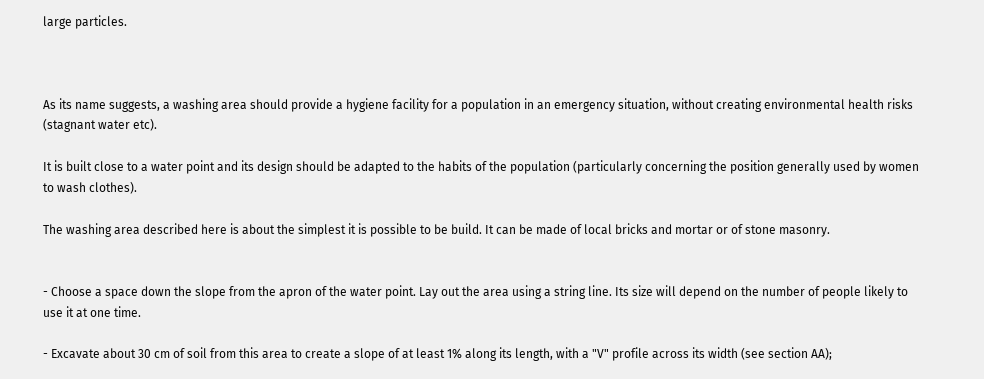large particles.



As its name suggests, a washing area should provide a hygiene facility for a population in an emergency situation, without creating environmental health risks
(stagnant water etc).

It is built close to a water point and its design should be adapted to the habits of the population (particularly concerning the position generally used by women to wash clothes).

The washing area described here is about the simplest it is possible to be build. It can be made of local bricks and mortar or of stone masonry.


- Choose a space down the slope from the apron of the water point. Lay out the area using a string line. Its size will depend on the number of people likely to use it at one time.

- Excavate about 30 cm of soil from this area to create a slope of at least 1% along its length, with a "V" profile across its width (see section AA);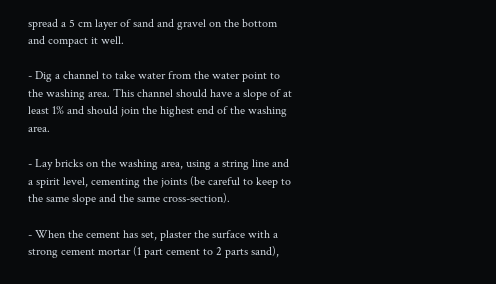spread a 5 cm layer of sand and gravel on the bottom and compact it well.

- Dig a channel to take water from the water point to the washing area. This channel should have a slope of at least 1% and should join the highest end of the washing area.

- Lay bricks on the washing area, using a string line and a spirit level, cementing the joints (be careful to keep to the same slope and the same cross-section).

- When the cement has set, plaster the surface with a strong cement mortar (1 part cement to 2 parts sand),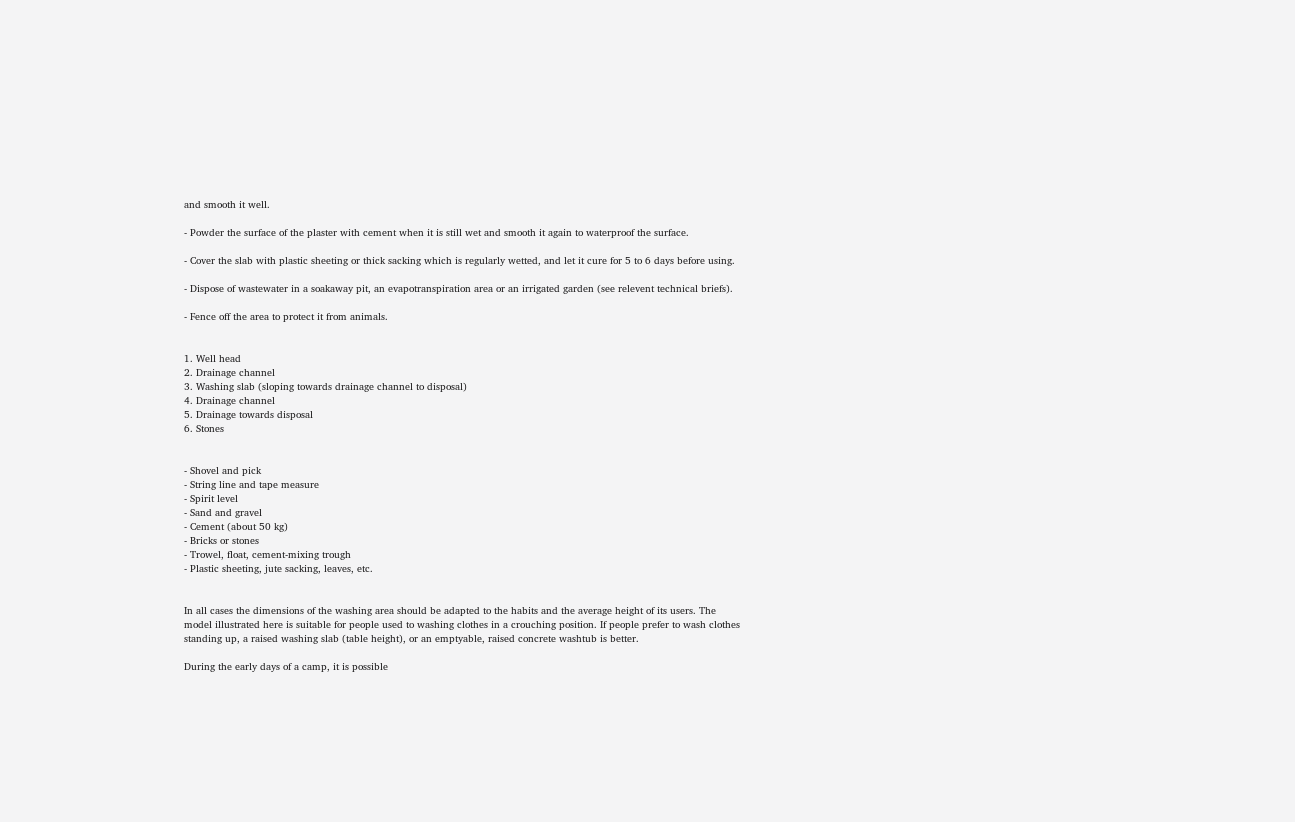and smooth it well.

- Powder the surface of the plaster with cement when it is still wet and smooth it again to waterproof the surface.

- Cover the slab with plastic sheeting or thick sacking which is regularly wetted, and let it cure for 5 to 6 days before using.

- Dispose of wastewater in a soakaway pit, an evapotranspiration area or an irrigated garden (see relevent technical briefs).

- Fence off the area to protect it from animals.


1. Well head
2. Drainage channel
3. Washing slab (sloping towards drainage channel to disposal)
4. Drainage channel
5. Drainage towards disposal
6. Stones


- Shovel and pick
- String line and tape measure
- Spirit level
- Sand and gravel
- Cement (about 50 kg)
- Bricks or stones
- Trowel, float, cement-mixing trough
- Plastic sheeting, jute sacking, leaves, etc.


In all cases the dimensions of the washing area should be adapted to the habits and the average height of its users. The model illustrated here is suitable for people used to washing clothes in a crouching position. If people prefer to wash clothes standing up, a raised washing slab (table height), or an emptyable, raised concrete washtub is better.

During the early days of a camp, it is possible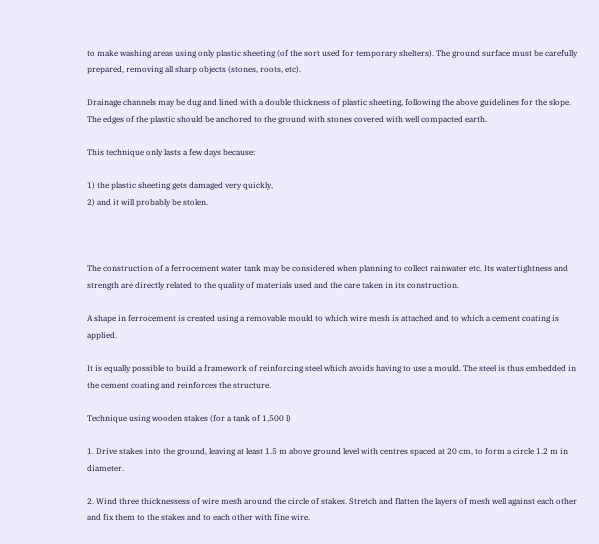to make washing areas using only plastic sheeting (of the sort used for temporary shelters). The ground surface must be carefully prepared, removing all sharp objects (stones, roots, etc).

Drainage channels may be dug and lined with a double thickness of plastic sheeting, following the above guidelines for the slope. The edges of the plastic should be anchored to the ground with stones covered with well compacted earth.

This technique only lasts a few days because:

1) the plastic sheeting gets damaged very quickly,
2) and it will probably be stolen.



The construction of a ferrocement water tank may be considered when planning to collect rainwater etc. Its watertightness and strength are directly related to the quality of materials used and the care taken in its construction.

A shape in ferrocement is created using a removable mould to which wire mesh is attached and to which a cement coating is applied.

It is equally possible to build a framework of reinforcing steel which avoids having to use a mould. The steel is thus embedded in the cement coating and reinforces the structure.

Technique using wooden stakes (for a tank of 1,500 l)

1. Drive stakes into the ground, leaving at least 1.5 m above ground level with centres spaced at 20 cm, to form a circle 1.2 m in diameter.

2. Wind three thicknessess of wire mesh around the circle of stakes. Stretch and flatten the layers of mesh well against each other and fix them to the stakes and to each other with fine wire.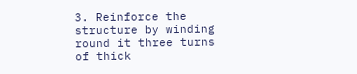3. Reinforce the structure by winding round it three turns of thick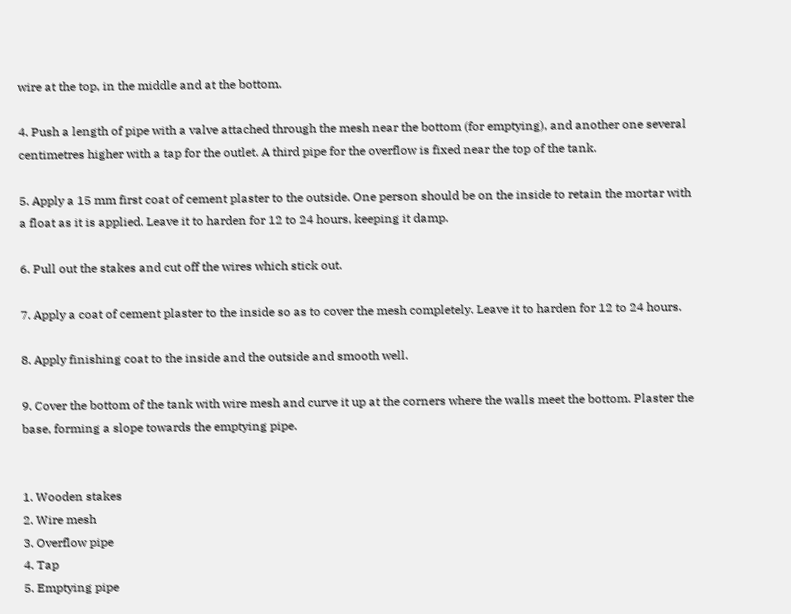wire at the top, in the middle and at the bottom.

4. Push a length of pipe with a valve attached through the mesh near the bottom (for emptying), and another one several centimetres higher with a tap for the outlet. A third pipe for the overflow is fixed near the top of the tank.

5. Apply a 15 mm first coat of cement plaster to the outside. One person should be on the inside to retain the mortar with a float as it is applied. Leave it to harden for 12 to 24 hours, keeping it damp.

6. Pull out the stakes and cut off the wires which stick out.

7. Apply a coat of cement plaster to the inside so as to cover the mesh completely. Leave it to harden for 12 to 24 hours.

8. Apply finishing coat to the inside and the outside and smooth well.

9. Cover the bottom of the tank with wire mesh and curve it up at the corners where the walls meet the bottom. Plaster the base, forming a slope towards the emptying pipe.


1. Wooden stakes
2. Wire mesh
3. Overflow pipe
4. Tap
5. Emptying pipe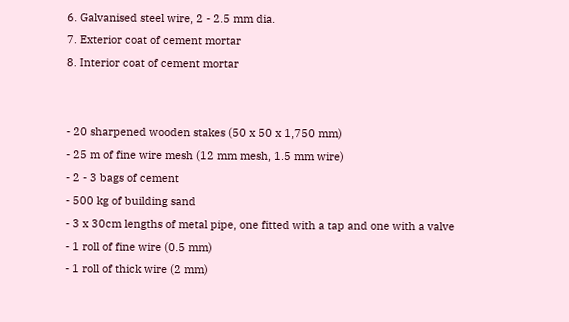6. Galvanised steel wire, 2 - 2.5 mm dia.
7. Exterior coat of cement mortar
8. Interior coat of cement mortar


- 20 sharpened wooden stakes (50 x 50 x 1,750 mm)
- 25 m of fine wire mesh (12 mm mesh, 1.5 mm wire)
- 2 - 3 bags of cement
- 500 kg of building sand
- 3 x 30cm lengths of metal pipe, one fitted with a tap and one with a valve
- 1 roll of fine wire (0.5 mm)
- 1 roll of thick wire (2 mm)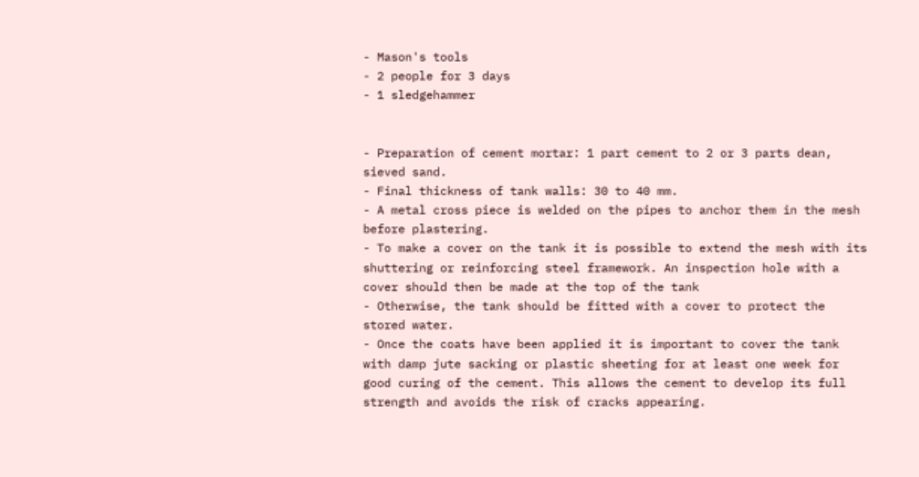- Mason's tools
- 2 people for 3 days
- 1 sledgehammer


- Preparation of cement mortar: 1 part cement to 2 or 3 parts dean, sieved sand.
- Final thickness of tank walls: 30 to 40 mm.
- A metal cross piece is welded on the pipes to anchor them in the mesh before plastering.
- To make a cover on the tank it is possible to extend the mesh with its shuttering or reinforcing steel framework. An inspection hole with a cover should then be made at the top of the tank
- Otherwise, the tank should be fitted with a cover to protect the stored water.
- Once the coats have been applied it is important to cover the tank with damp jute sacking or plastic sheeting for at least one week for good curing of the cement. This allows the cement to develop its full strength and avoids the risk of cracks appearing.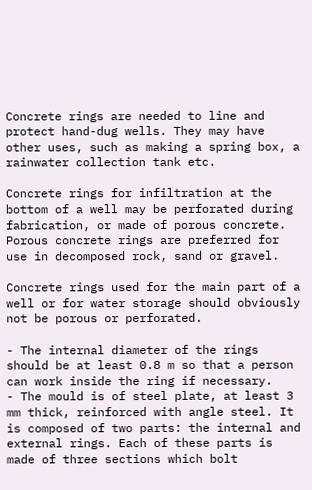Concrete rings are needed to line and protect hand-dug wells. They may have other uses, such as making a spring box, a rainwater collection tank etc.

Concrete rings for infiltration at the bottom of a well may be perforated during fabrication, or made of porous concrete. Porous concrete rings are preferred for use in decomposed rock, sand or gravel.

Concrete rings used for the main part of a well or for water storage should obviously not be porous or perforated.

- The internal diameter of the rings should be at least 0.8 m so that a person can work inside the ring if necessary.
- The mould is of steel plate, at least 3 mm thick, reinforced with angle steel. It is composed of two parts: the internal and external rings. Each of these parts is made of three sections which bolt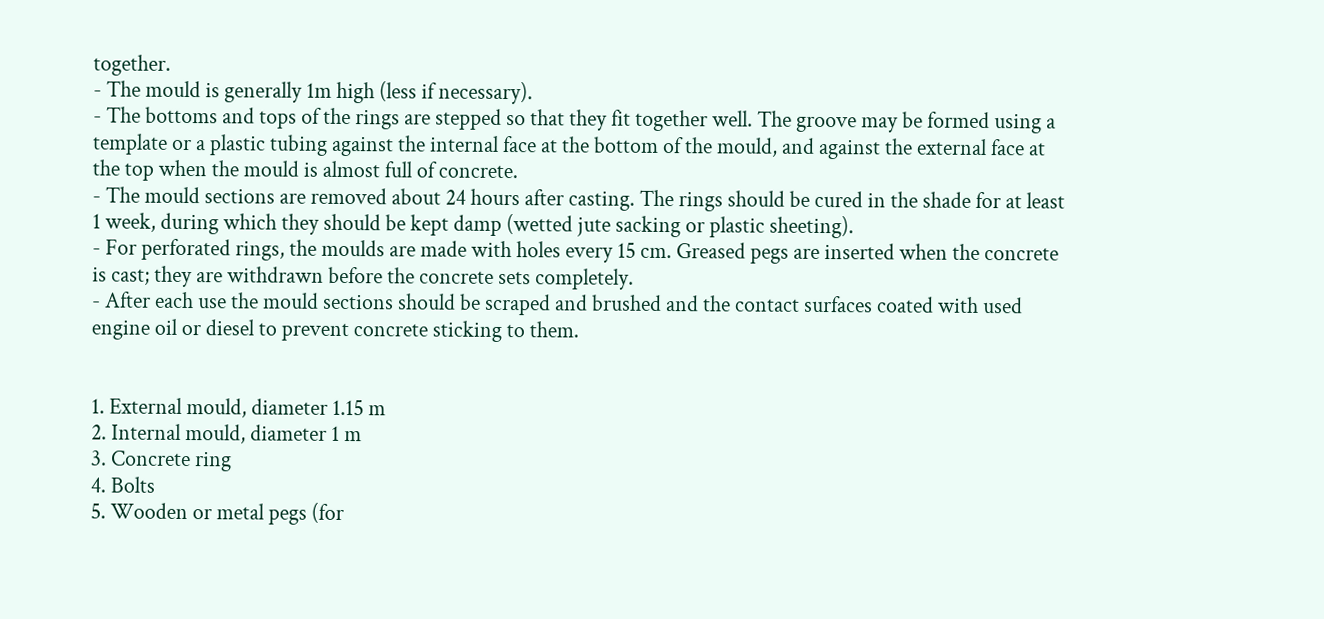together.
- The mould is generally 1m high (less if necessary).
- The bottoms and tops of the rings are stepped so that they fit together well. The groove may be formed using a template or a plastic tubing against the internal face at the bottom of the mould, and against the external face at the top when the mould is almost full of concrete.
- The mould sections are removed about 24 hours after casting. The rings should be cured in the shade for at least 1 week, during which they should be kept damp (wetted jute sacking or plastic sheeting).
- For perforated rings, the moulds are made with holes every 15 cm. Greased pegs are inserted when the concrete is cast; they are withdrawn before the concrete sets completely.
- After each use the mould sections should be scraped and brushed and the contact surfaces coated with used engine oil or diesel to prevent concrete sticking to them.


1. External mould, diameter 1.15 m
2. Internal mould, diameter 1 m
3. Concrete ring
4. Bolts
5. Wooden or metal pegs (for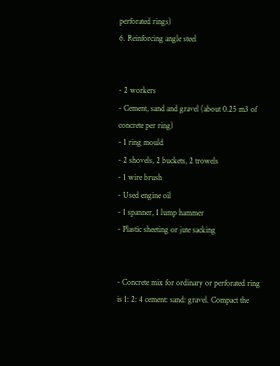perforated rings)
6. Reinforcing angle steel


- 2 workers
- Cement, sand and gravel (about 0.25 m3 of concrete per ring)
- 1 ring mould
- 2 shovels, 2 buckets, 2 trowels
- 1 wire brush
- Used engine oil
- 1 spanner, 1 lump hammer
- Plastic sheeting or jute sacking


- Concrete mix for ordinary or perforated ring is 1: 2: 4 cement: sand: gravel. Compact the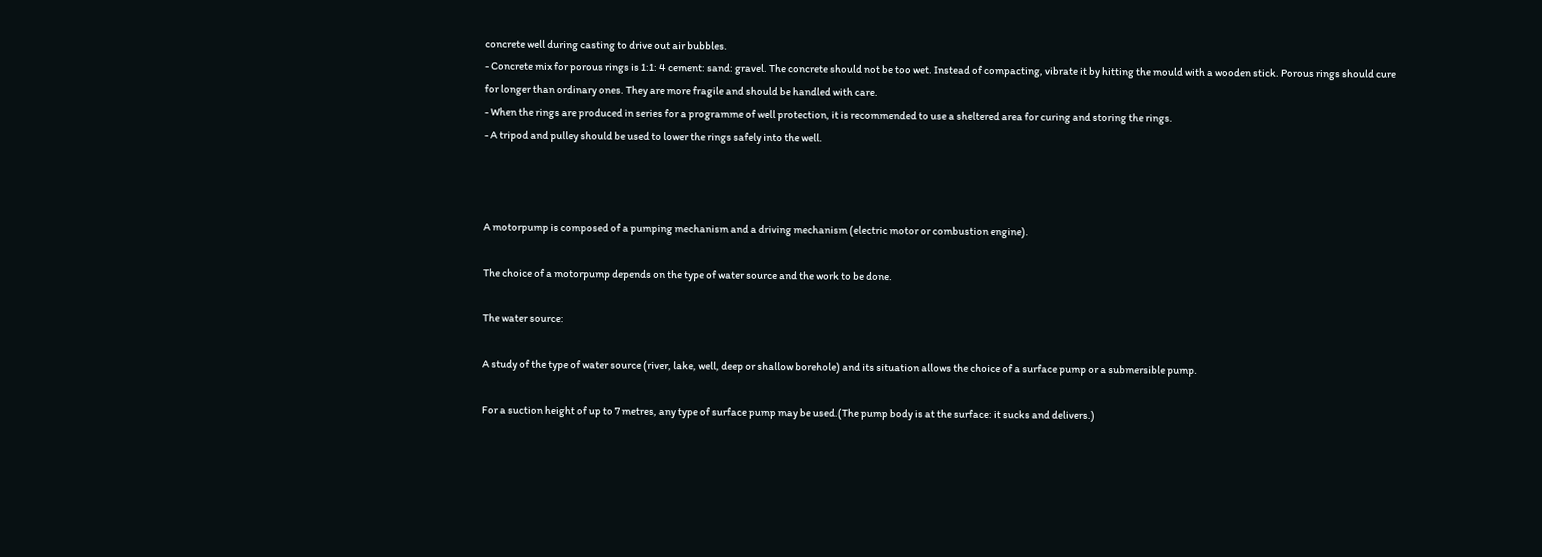concrete well during casting to drive out air bubbles.
- Concrete mix for porous rings is 1:1: 4 cement: sand: gravel. The concrete should not be too wet. Instead of compacting, vibrate it by hitting the mould with a wooden stick. Porous rings should cure for longer than ordinary ones. They are more fragile and should be handled with care.
- When the rings are produced in series for a programme of well protection, it is recommended to use a sheltered area for curing and storing the rings.
- A tripod and pulley should be used to lower the rings safely into the well.



A motorpump is composed of a pumping mechanism and a driving mechanism (electric motor or combustion engine).

The choice of a motorpump depends on the type of water source and the work to be done.

The water source:

A study of the type of water source (river, lake, well, deep or shallow borehole) and its situation allows the choice of a surface pump or a submersible pump.

For a suction height of up to 7 metres, any type of surface pump may be used.(The pump body is at the surface: it sucks and delivers.)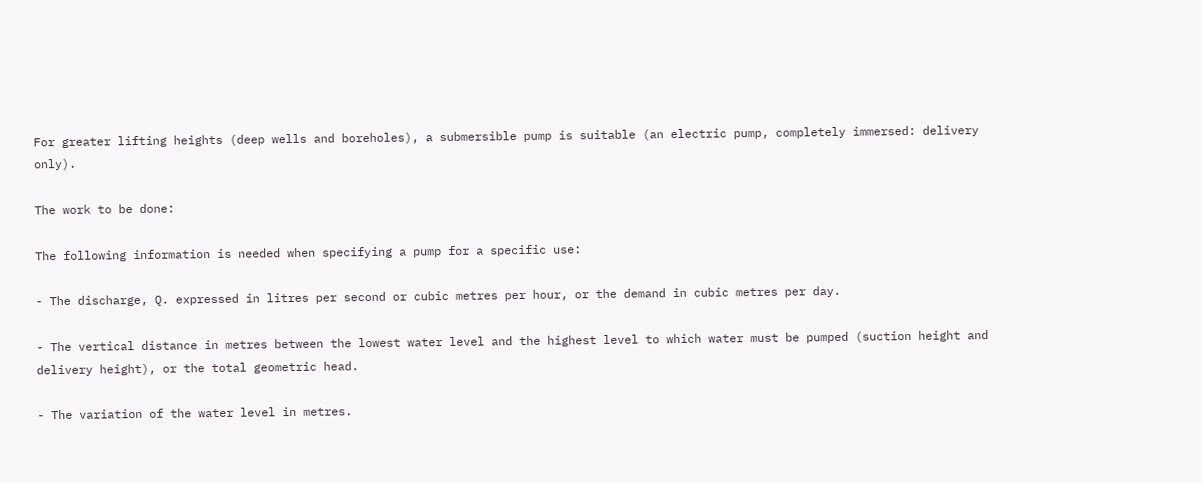For greater lifting heights (deep wells and boreholes), a submersible pump is suitable (an electric pump, completely immersed: delivery only).

The work to be done:

The following information is needed when specifying a pump for a specific use:

- The discharge, Q. expressed in litres per second or cubic metres per hour, or the demand in cubic metres per day.

- The vertical distance in metres between the lowest water level and the highest level to which water must be pumped (suction height and delivery height), or the total geometric head.

- The variation of the water level in metres.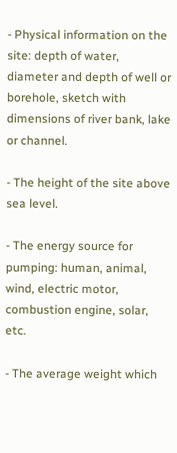- Physical information on the site: depth of water, diameter and depth of well or borehole, sketch with dimensions of river bank, lake or channel.

- The height of the site above sea level.

- The energy source for pumping: human, animal, wind, electric motor, combustion engine, solar, etc.

- The average weight which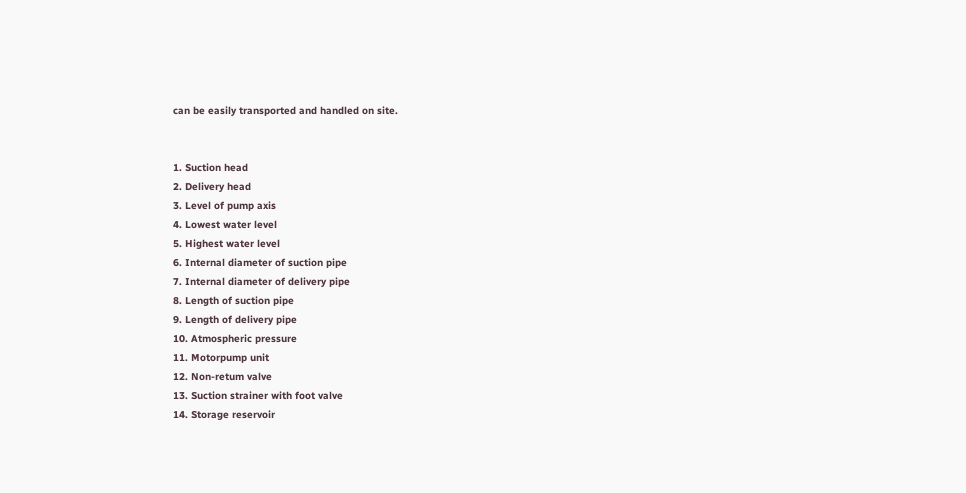can be easily transported and handled on site.


1. Suction head
2. Delivery head
3. Level of pump axis
4. Lowest water level
5. Highest water level
6. Internal diameter of suction pipe
7. Internal diameter of delivery pipe
8. Length of suction pipe
9. Length of delivery pipe
10. Atmospheric pressure
11. Motorpump unit
12. Non-retum valve
13. Suction strainer with foot valve
14. Storage reservoir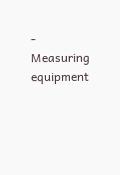- Measuring equipment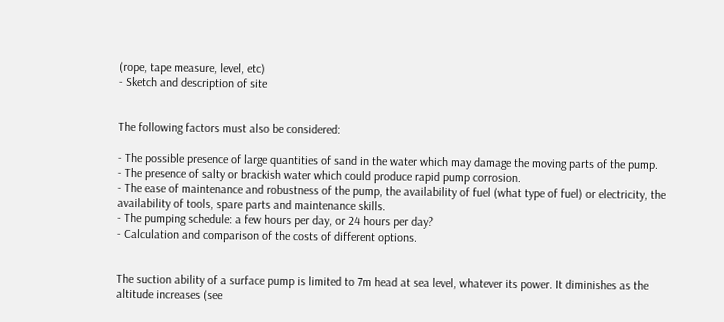(rope, tape measure, level, etc)
- Sketch and description of site


The following factors must also be considered:

- The possible presence of large quantities of sand in the water which may damage the moving parts of the pump.
- The presence of salty or brackish water which could produce rapid pump corrosion.
- The ease of maintenance and robustness of the pump, the availability of fuel (what type of fuel) or electricity, the availability of tools, spare parts and maintenance skills.
- The pumping schedule: a few hours per day, or 24 hours per day?
- Calculation and comparison of the costs of different options.


The suction ability of a surface pump is limited to 7m head at sea level, whatever its power. It diminishes as the altitude increases (see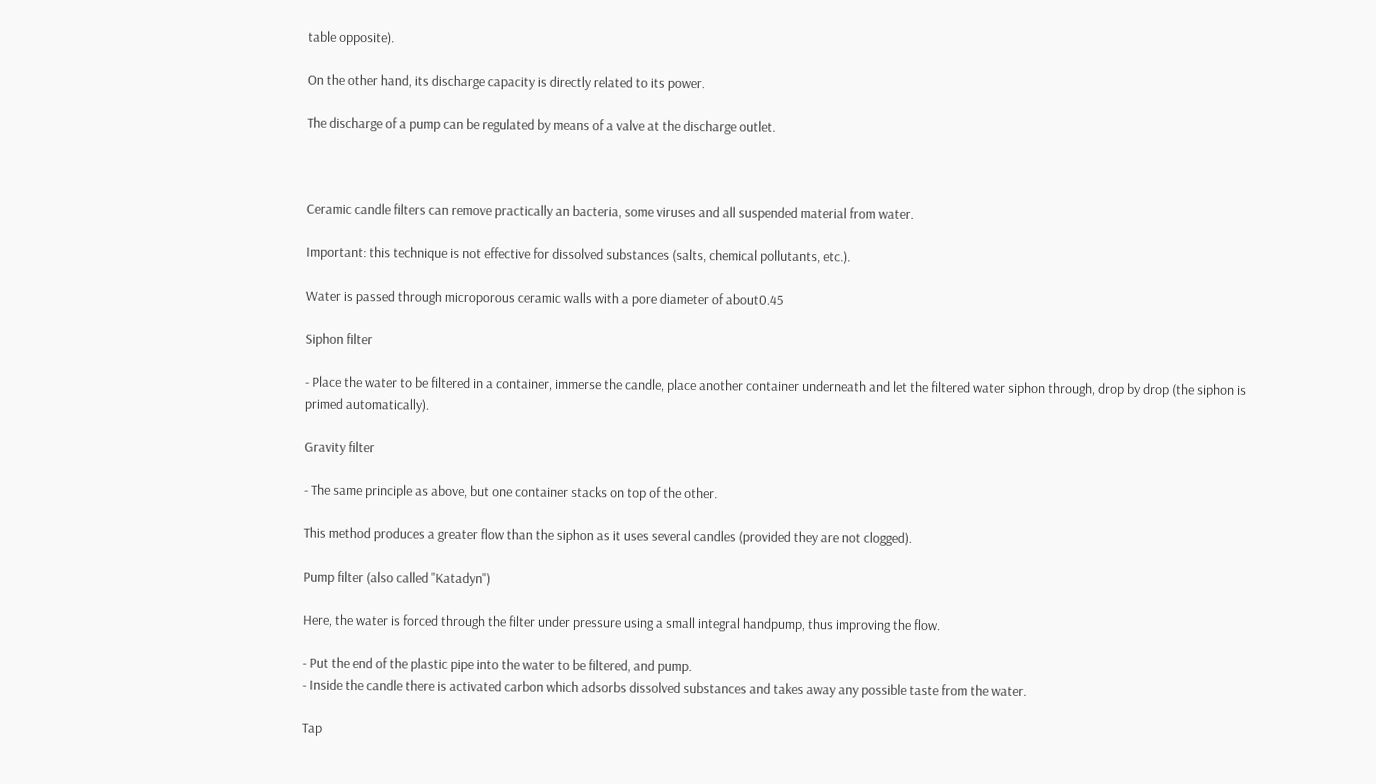table opposite).

On the other hand, its discharge capacity is directly related to its power.

The discharge of a pump can be regulated by means of a valve at the discharge outlet.



Ceramic candle filters can remove practically an bacteria, some viruses and all suspended material from water.

Important: this technique is not effective for dissolved substances (salts, chemical pollutants, etc.).

Water is passed through microporous ceramic walls with a pore diameter of about0.45

Siphon filter

- Place the water to be filtered in a container, immerse the candle, place another container underneath and let the filtered water siphon through, drop by drop (the siphon is primed automatically).

Gravity filter

- The same principle as above, but one container stacks on top of the other.

This method produces a greater flow than the siphon as it uses several candles (provided they are not clogged).

Pump filter (also called "Katadyn")

Here, the water is forced through the filter under pressure using a small integral handpump, thus improving the flow.

- Put the end of the plastic pipe into the water to be filtered, and pump.
- Inside the candle there is activated carbon which adsorbs dissolved substances and takes away any possible taste from the water.

Tap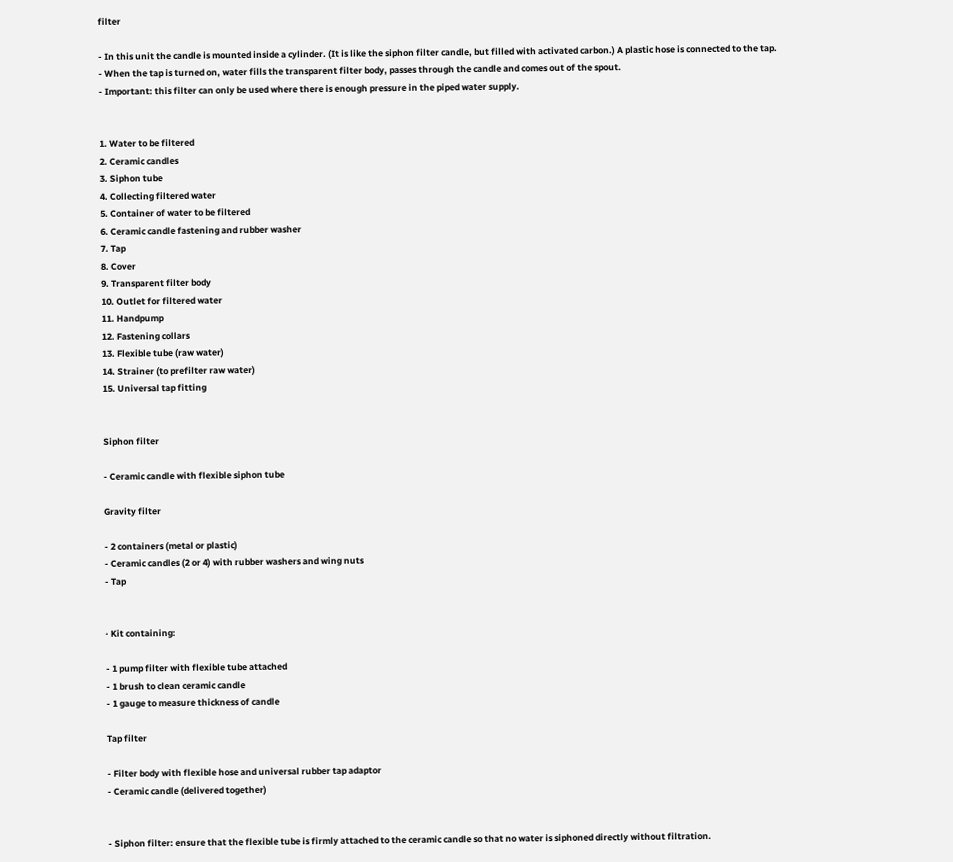filter

- In this unit the candle is mounted inside a cylinder. (It is like the siphon filter candle, but filled with activated carbon.) A plastic hose is connected to the tap.
- When the tap is turned on, water fills the transparent filter body, passes through the candle and comes out of the spout.
- Important: this filter can only be used where there is enough pressure in the piped water supply.


1. Water to be filtered
2. Ceramic candles
3. Siphon tube
4. Collecting filtered water
5. Container of water to be filtered
6. Ceramic candle fastening and rubber washer
7. Tap
8. Cover
9. Transparent filter body
10. Outlet for filtered water
11. Handpump
12. Fastening collars
13. Flexible tube (raw water)
14. Strainer (to prefilter raw water)
15. Universal tap fitting


Siphon filter

- Ceramic candle with flexible siphon tube

Gravity filter

- 2 containers (metal or plastic)
- Ceramic candles (2 or 4) with rubber washers and wing nuts
- Tap


· Kit containing:

- 1 pump filter with flexible tube attached
- 1 brush to clean ceramic candle
- 1 gauge to measure thickness of candle

Tap filter

- Filter body with flexible hose and universal rubber tap adaptor
- Ceramic candle (delivered together)


- Siphon filter: ensure that the flexible tube is firmly attached to the ceramic candle so that no water is siphoned directly without filtration.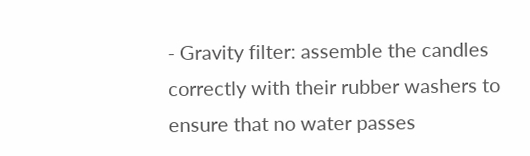- Gravity filter: assemble the candles correctly with their rubber washers to ensure that no water passes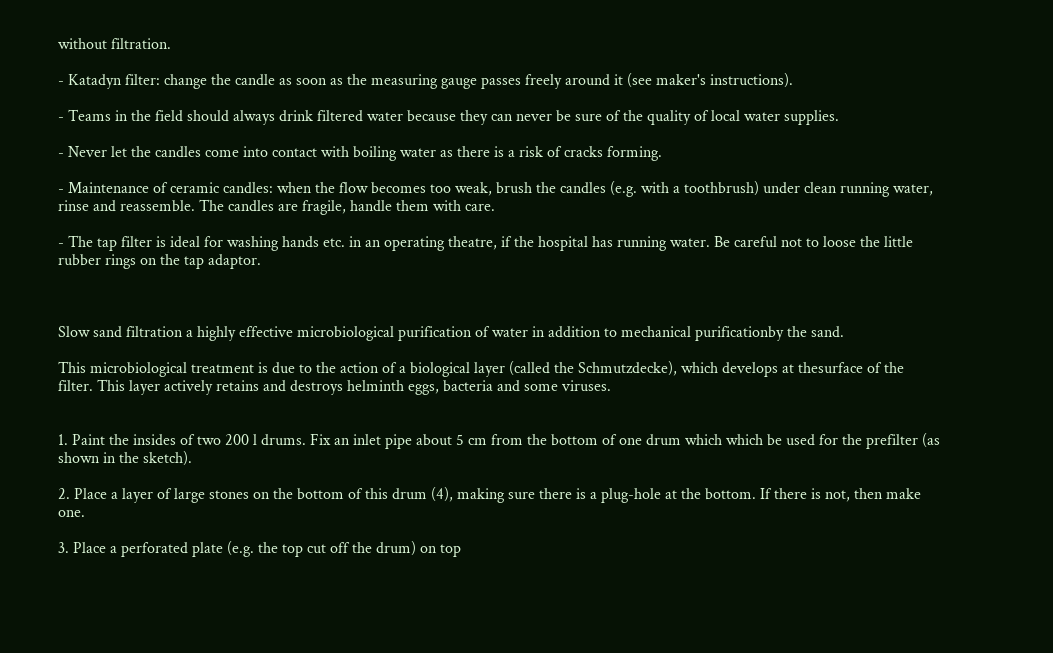without filtration.

- Katadyn filter: change the candle as soon as the measuring gauge passes freely around it (see maker's instructions).

- Teams in the field should always drink filtered water because they can never be sure of the quality of local water supplies.

- Never let the candles come into contact with boiling water as there is a risk of cracks forming.

- Maintenance of ceramic candles: when the flow becomes too weak, brush the candles (e.g. with a toothbrush) under clean running water, rinse and reassemble. The candles are fragile, handle them with care.

- The tap filter is ideal for washing hands etc. in an operating theatre, if the hospital has running water. Be careful not to loose the little rubber rings on the tap adaptor.



Slow sand filtration a highly effective microbiological purification of water in addition to mechanical purificationby the sand.

This microbiological treatment is due to the action of a biological layer (called the Schmutzdecke), which develops at thesurface of the filter. This layer actively retains and destroys helminth eggs, bacteria and some viruses.


1. Paint the insides of two 200 l drums. Fix an inlet pipe about 5 cm from the bottom of one drum which which be used for the prefilter (as shown in the sketch).

2. Place a layer of large stones on the bottom of this drum (4), making sure there is a plug-hole at the bottom. If there is not, then make one.

3. Place a perforated plate (e.g. the top cut off the drum) on top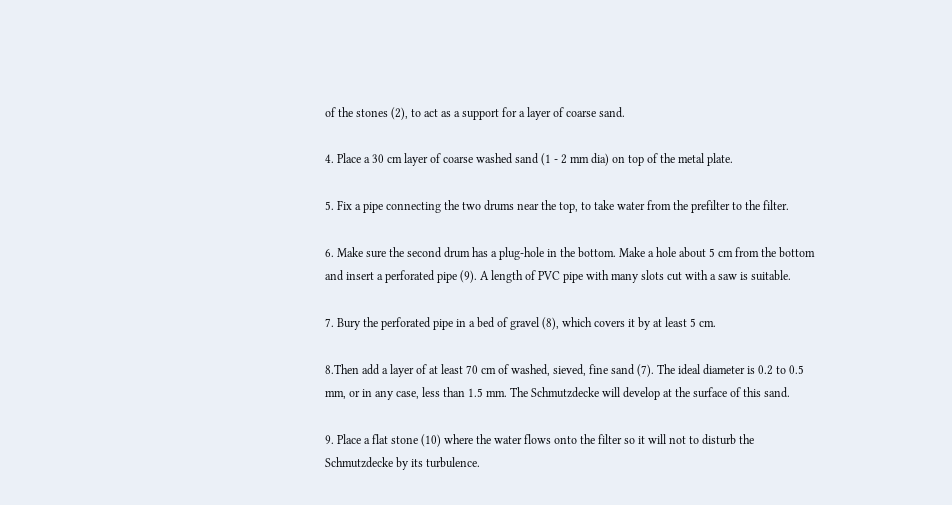of the stones (2), to act as a support for a layer of coarse sand.

4. Place a 30 cm layer of coarse washed sand (1 - 2 mm dia) on top of the metal plate.

5. Fix a pipe connecting the two drums near the top, to take water from the prefilter to the filter.

6. Make sure the second drum has a plug-hole in the bottom. Make a hole about 5 cm from the bottom and insert a perforated pipe (9). A length of PVC pipe with many slots cut with a saw is suitable.

7. Bury the perforated pipe in a bed of gravel (8), which covers it by at least 5 cm.

8.Then add a layer of at least 70 cm of washed, sieved, fine sand (7). The ideal diameter is 0.2 to 0.5 mm, or in any case, less than 1.5 mm. The Schmutzdecke will develop at the surface of this sand.

9. Place a flat stone (10) where the water flows onto the filter so it will not to disturb the Schmutzdecke by its turbulence.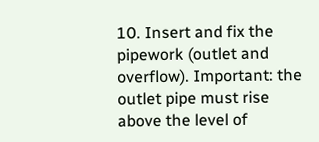10. Insert and fix the pipework (outlet and overflow). Important: the outlet pipe must rise above the level of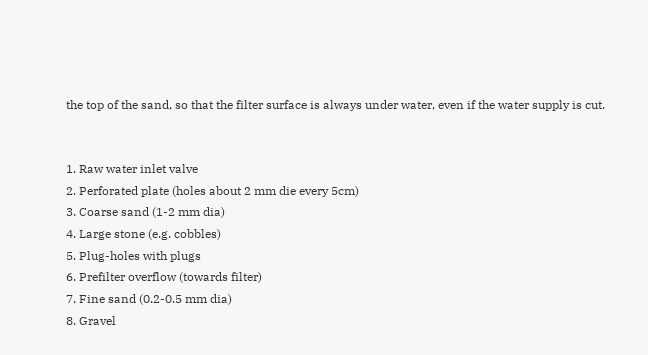the top of the sand, so that the filter surface is always under water, even if the water supply is cut.


1. Raw water inlet valve
2. Perforated plate (holes about 2 mm die every 5cm)
3. Coarse sand (1-2 mm dia)
4. Large stone (e.g. cobbles)
5. Plug-holes with plugs
6. Prefilter overflow (towards filter)
7. Fine sand (0.2-0.5 mm dia)
8. Gravel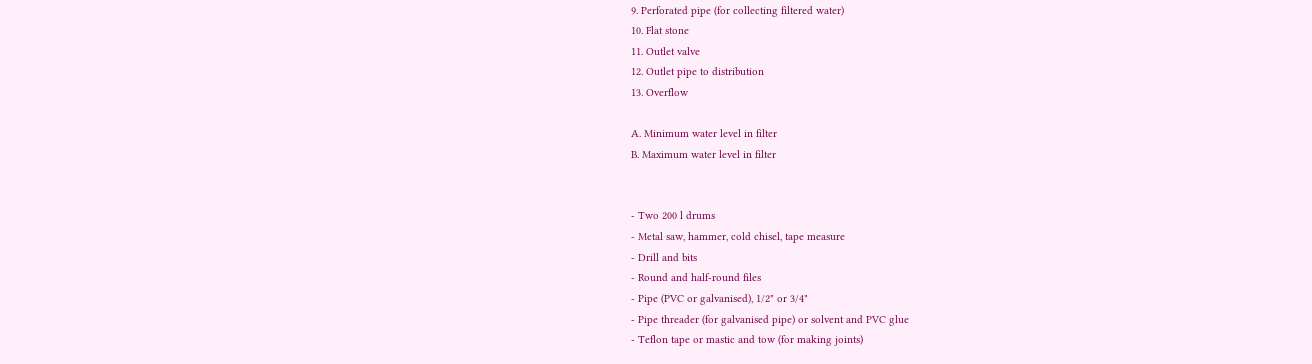9. Perforated pipe (for collecting filtered water)
10. Flat stone
11. Outlet valve
12. Outlet pipe to distribution
13. Overflow

A. Minimum water level in filter
B. Maximum water level in filter


- Two 200 l drums
- Metal saw, hammer, cold chisel, tape measure
- Drill and bits
- Round and half-round files
- Pipe (PVC or galvanised), 1/2" or 3/4"
- Pipe threader (for galvanised pipe) or solvent and PVC glue
- Teflon tape or mastic and tow (for making joints)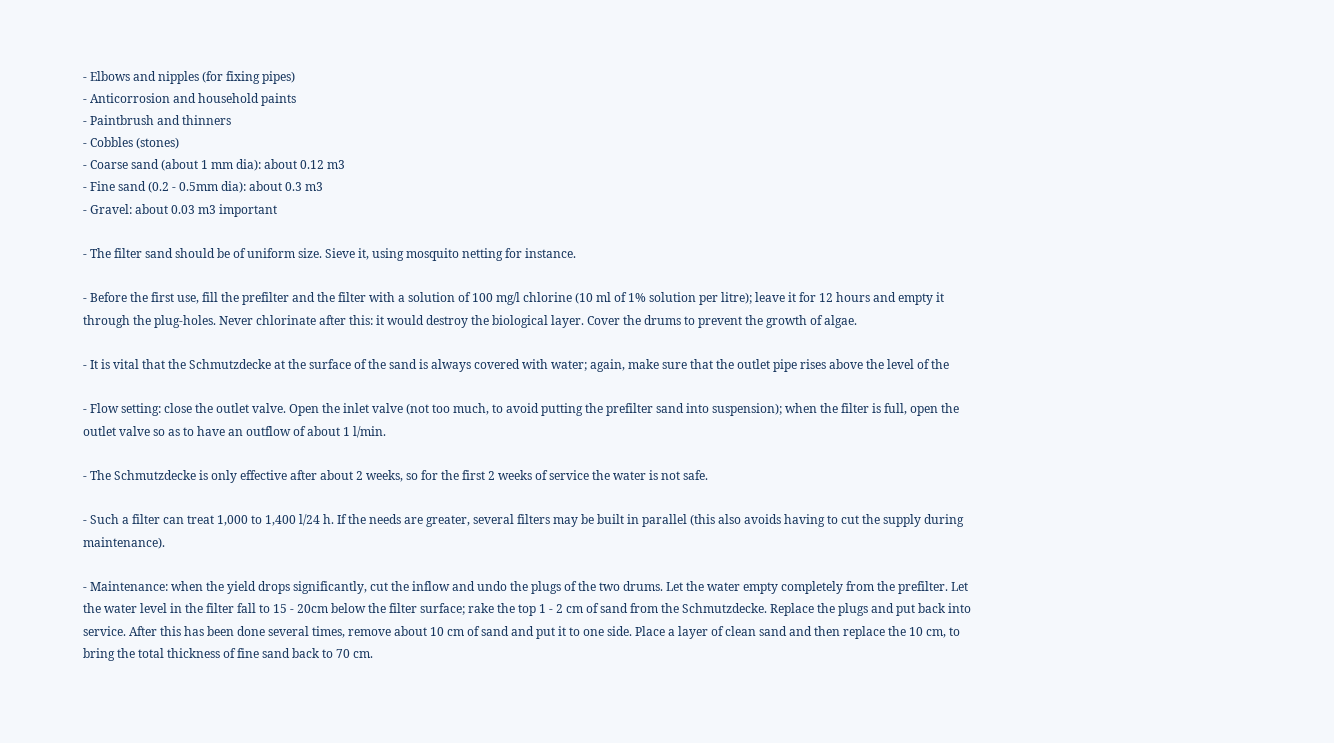- Elbows and nipples (for fixing pipes)
- Anticorrosion and household paints
- Paintbrush and thinners
- Cobbles (stones)
- Coarse sand (about 1 mm dia): about 0.12 m3
- Fine sand (0.2 - 0.5mm dia): about 0.3 m3
- Gravel: about 0.03 m3 important

- The filter sand should be of uniform size. Sieve it, using mosquito netting for instance.

- Before the first use, fill the prefilter and the filter with a solution of 100 mg/l chlorine (10 ml of 1% solution per litre); leave it for 12 hours and empty it through the plug-holes. Never chlorinate after this: it would destroy the biological layer. Cover the drums to prevent the growth of algae.

- It is vital that the Schmutzdecke at the surface of the sand is always covered with water; again, make sure that the outlet pipe rises above the level of the

- Flow setting: close the outlet valve. Open the inlet valve (not too much, to avoid putting the prefilter sand into suspension); when the filter is full, open the outlet valve so as to have an outflow of about 1 l/min.

- The Schmutzdecke is only effective after about 2 weeks, so for the first 2 weeks of service the water is not safe.

- Such a filter can treat 1,000 to 1,400 l/24 h. If the needs are greater, several filters may be built in parallel (this also avoids having to cut the supply during maintenance).

- Maintenance: when the yield drops significantly, cut the inflow and undo the plugs of the two drums. Let the water empty completely from the prefilter. Let the water level in the filter fall to 15 - 20cm below the filter surface; rake the top 1 - 2 cm of sand from the Schmutzdecke. Replace the plugs and put back into service. After this has been done several times, remove about 10 cm of sand and put it to one side. Place a layer of clean sand and then replace the 10 cm, to bring the total thickness of fine sand back to 70 cm.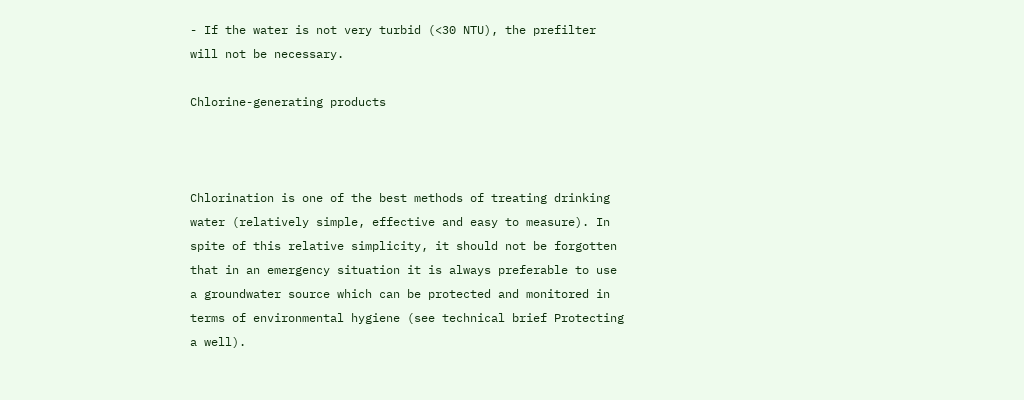- If the water is not very turbid (<30 NTU), the prefilter will not be necessary.

Chlorine-generating products



Chlorination is one of the best methods of treating drinking water (relatively simple, effective and easy to measure). In spite of this relative simplicity, it should not be forgotten that in an emergency situation it is always preferable to use a groundwater source which can be protected and monitored in terms of environmental hygiene (see technical brief Protecting a well).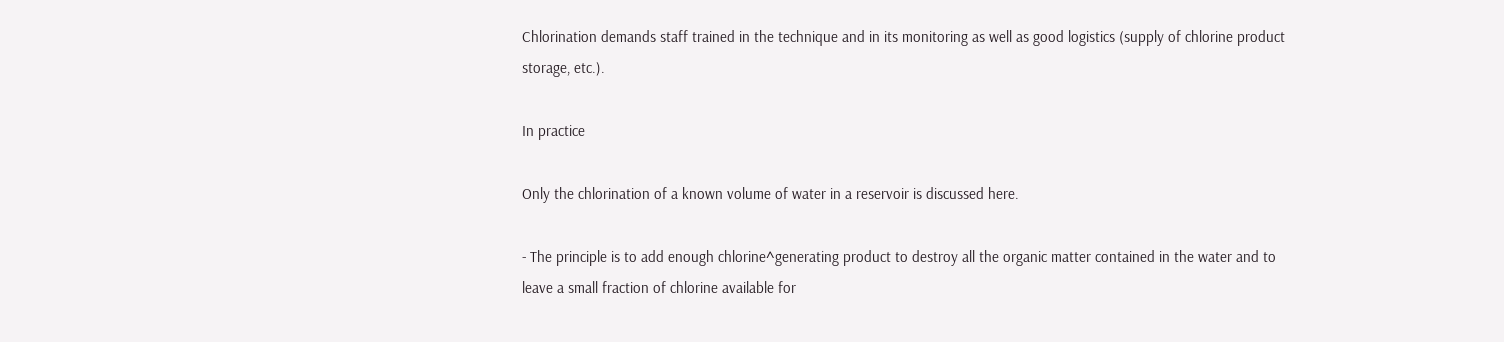Chlorination demands staff trained in the technique and in its monitoring as well as good logistics (supply of chlorine product storage, etc.).

In practice

Only the chlorination of a known volume of water in a reservoir is discussed here.

- The principle is to add enough chlorine^generating product to destroy all the organic matter contained in the water and to leave a small fraction of chlorine available for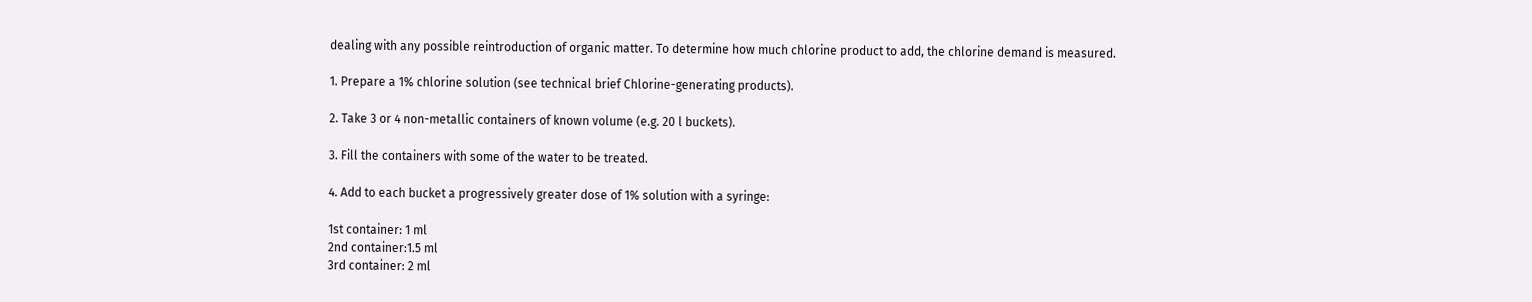dealing with any possible reintroduction of organic matter. To determine how much chlorine product to add, the chlorine demand is measured.

1. Prepare a 1% chlorine solution (see technical brief Chlorine-generating products).

2. Take 3 or 4 non-metallic containers of known volume (e.g. 20 l buckets).

3. Fill the containers with some of the water to be treated.

4. Add to each bucket a progressively greater dose of 1% solution with a syringe:

1st container: 1 ml
2nd container:1.5 ml
3rd container: 2 ml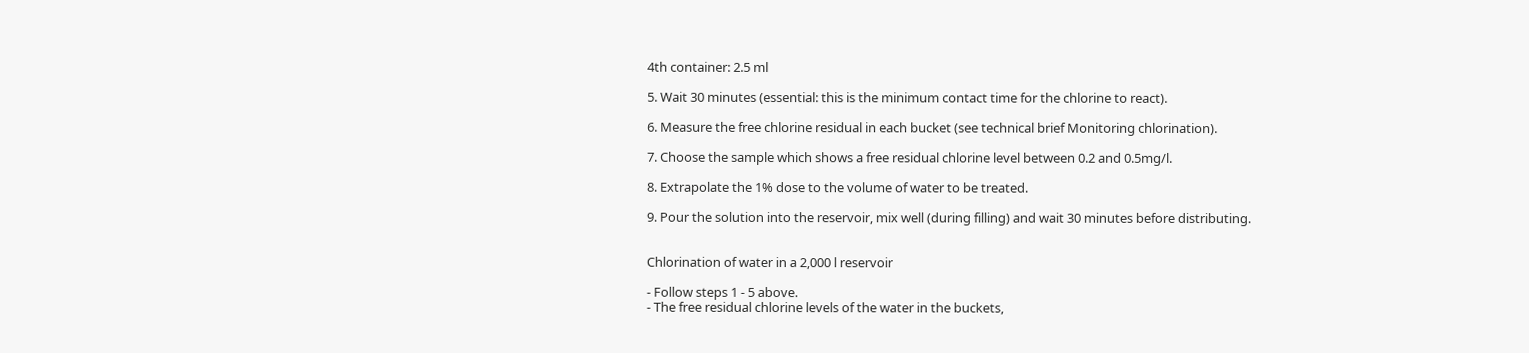4th container: 2.5 ml

5. Wait 30 minutes (essential: this is the minimum contact time for the chlorine to react).

6. Measure the free chlorine residual in each bucket (see technical brief Monitoring chlorination).

7. Choose the sample which shows a free residual chlorine level between 0.2 and 0.5mg/l.

8. Extrapolate the 1% dose to the volume of water to be treated.

9. Pour the solution into the reservoir, mix well (during filling) and wait 30 minutes before distributing.


Chlorination of water in a 2,000 l reservoir

- Follow steps 1 - 5 above.
- The free residual chlorine levels of the water in the buckets,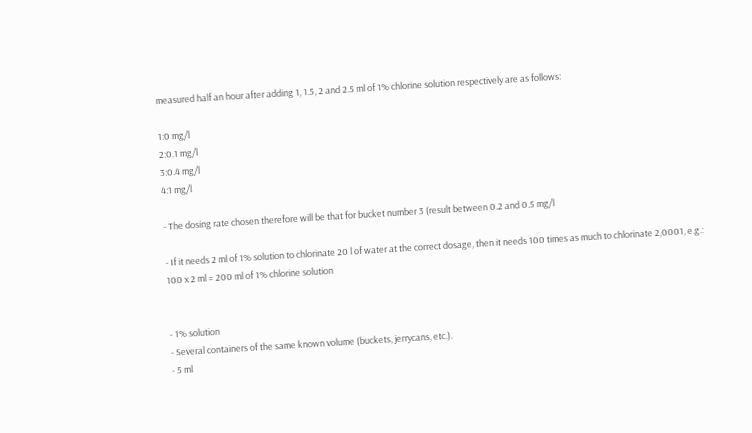measured half an hour after adding 1, 1.5, 2 and 2.5 ml of 1% chlorine solution respectively are as follows:

1:0 mg/l
2:0.1 mg/l
3:0.4 mg/l
4:1 mg/l

- The dosing rate chosen therefore will be that for bucket number 3 (result between 0.2 and 0.5 mg/l

- If it needs 2 ml of 1% solution to chlorinate 20 l of water at the correct dosage, then it needs 100 times as much to chlorinate 2,0001, e.g.: 100 x 2 ml = 200 ml of 1% chlorine solution


- 1% solution
- Several containers of the same known volume (buckets, jerrycans, etc.).
- 5 ml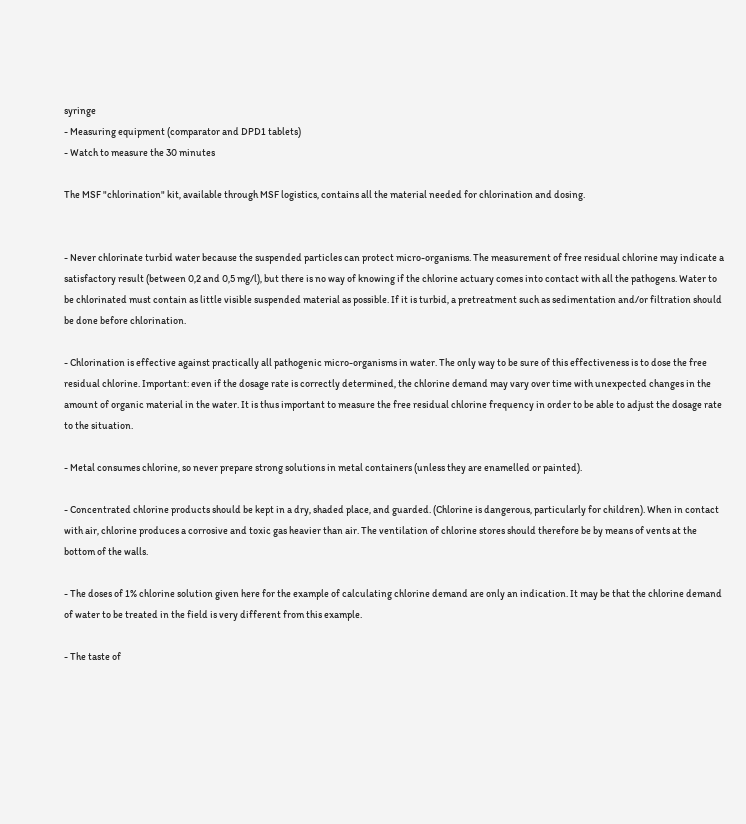syringe
- Measuring equipment (comparator and DPD1 tablets)
- Watch to measure the 30 minutes

The MSF "chlorination" kit, available through MSF logistics, contains all the material needed for chlorination and dosing.


- Never chlorinate turbid water because the suspended particles can protect micro-organisms. The measurement of free residual chlorine may indicate a satisfactory result (between 0,2 and 0,5 mg/l), but there is no way of knowing if the chlorine actuary comes into contact with all the pathogens. Water to be chlorinated must contain as little visible suspended material as possible. If it is turbid, a pretreatment such as sedimentation and/or filtration should be done before chlorination.

- Chlorination is effective against practically all pathogenic micro-organisms in water. The only way to be sure of this effectiveness is to dose the free residual chlorine. Important: even if the dosage rate is correctly determined, the chlorine demand may vary over time with unexpected changes in the amount of organic material in the water. It is thus important to measure the free residual chlorine frequency in order to be able to adjust the dosage rate to the situation.

- Metal consumes chlorine, so never prepare strong solutions in metal containers (unless they are enamelled or painted).

- Concentrated chlorine products should be kept in a dry, shaded place, and guarded. (Chlorine is dangerous, particularly for children). When in contact with air, chlorine produces a corrosive and toxic gas heavier than air. The ventilation of chlorine stores should therefore be by means of vents at the bottom of the walls.

- The doses of 1% chlorine solution given here for the example of calculating chlorine demand are only an indication. It may be that the chlorine demand of water to be treated in the field is very different from this example.

- The taste of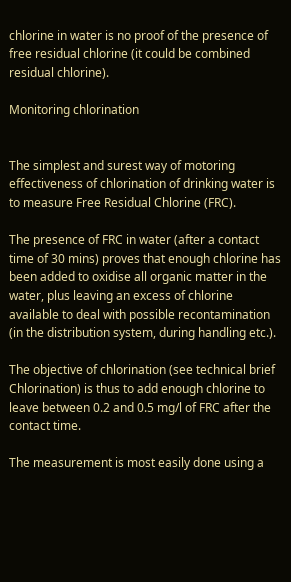chlorine in water is no proof of the presence of free residual chlorine (it could be combined residual chlorine).

Monitoring chlorination


The simplest and surest way of motoring effectiveness of chlorination of drinking water is to measure Free Residual Chlorine (FRC).

The presence of FRC in water (after a contact time of 30 mins) proves that enough chlorine has been added to oxidise all organic matter in the water, plus leaving an excess of chlorine available to deal with possible recontamination (in the distribution system, during handling etc.).

The objective of chlorination (see technical brief Chlorination) is thus to add enough chlorine to leave between 0.2 and 0.5 mg/l of FRC after the contact time.

The measurement is most easily done using a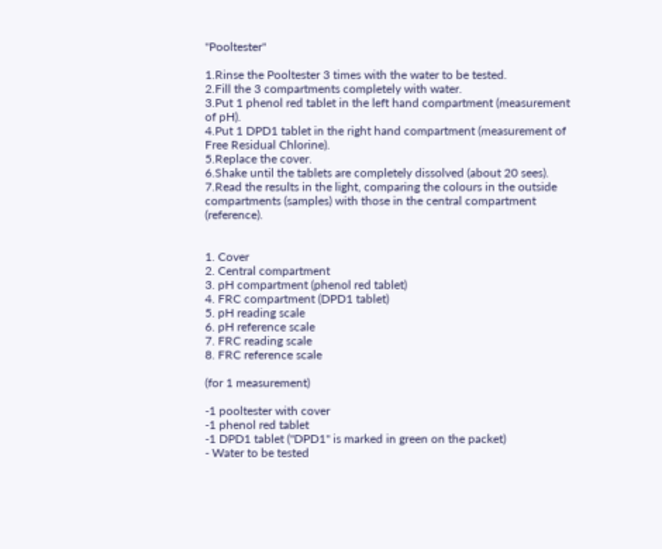"Pooltester"

1.Rinse the Pooltester 3 times with the water to be tested.
2.Fill the 3 compartments completely with water.
3.Put 1 phenol red tablet in the left hand compartment (measurement of pH).
4.Put 1 DPD1 tablet in the right hand compartment (measurement of Free Residual Chlorine).
5.Replace the cover.
6.Shake until the tablets are completely dissolved (about 20 sees).
7.Read the results in the light, comparing the colours in the outside compartments (samples) with those in the central compartment (reference).


1. Cover
2. Central compartment
3. pH compartment (phenol red tablet)
4. FRC compartment (DPD1 tablet)
5. pH reading scale
6. pH reference scale
7. FRC reading scale
8. FRC reference scale

(for 1 measurement)

-1 pooltester with cover
-1 phenol red tablet
-1 DPD1 tablet ("DPD1" is marked in green on the packet)
- Water to be tested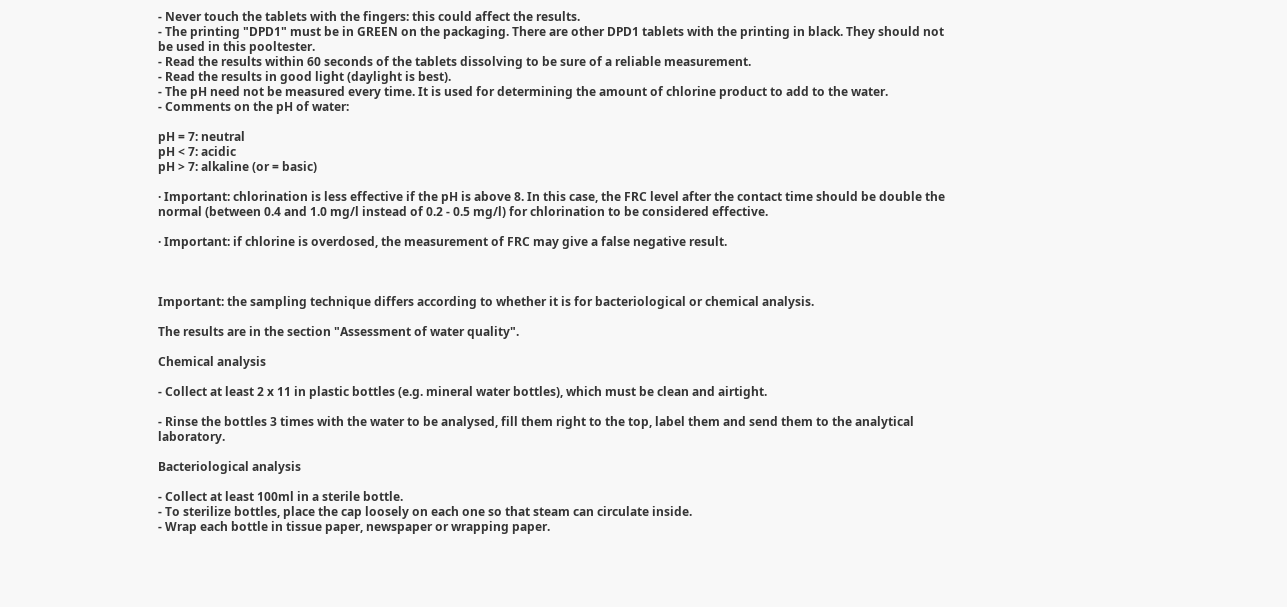- Never touch the tablets with the fingers: this could affect the results.
- The printing "DPD1" must be in GREEN on the packaging. There are other DPD1 tablets with the printing in black. They should not be used in this pooltester.
- Read the results within 60 seconds of the tablets dissolving to be sure of a reliable measurement.
- Read the results in good light (daylight is best).
- The pH need not be measured every time. It is used for determining the amount of chlorine product to add to the water.
- Comments on the pH of water:

pH = 7: neutral
pH < 7: acidic
pH > 7: alkaline (or = basic)

· Important: chlorination is less effective if the pH is above 8. In this case, the FRC level after the contact time should be double the normal (between 0.4 and 1.0 mg/l instead of 0.2 - 0.5 mg/l) for chlorination to be considered effective.

· Important: if chlorine is overdosed, the measurement of FRC may give a false negative result.



Important: the sampling technique differs according to whether it is for bacteriological or chemical analysis.

The results are in the section "Assessment of water quality".

Chemical analysis

- Collect at least 2 x 11 in plastic bottles (e.g. mineral water bottles), which must be clean and airtight.

- Rinse the bottles 3 times with the water to be analysed, fill them right to the top, label them and send them to the analytical laboratory.

Bacteriological analysis

- Collect at least 100ml in a sterile bottle.
- To sterilize bottles, place the cap loosely on each one so that steam can circulate inside.
- Wrap each bottle in tissue paper, newspaper or wrapping paper.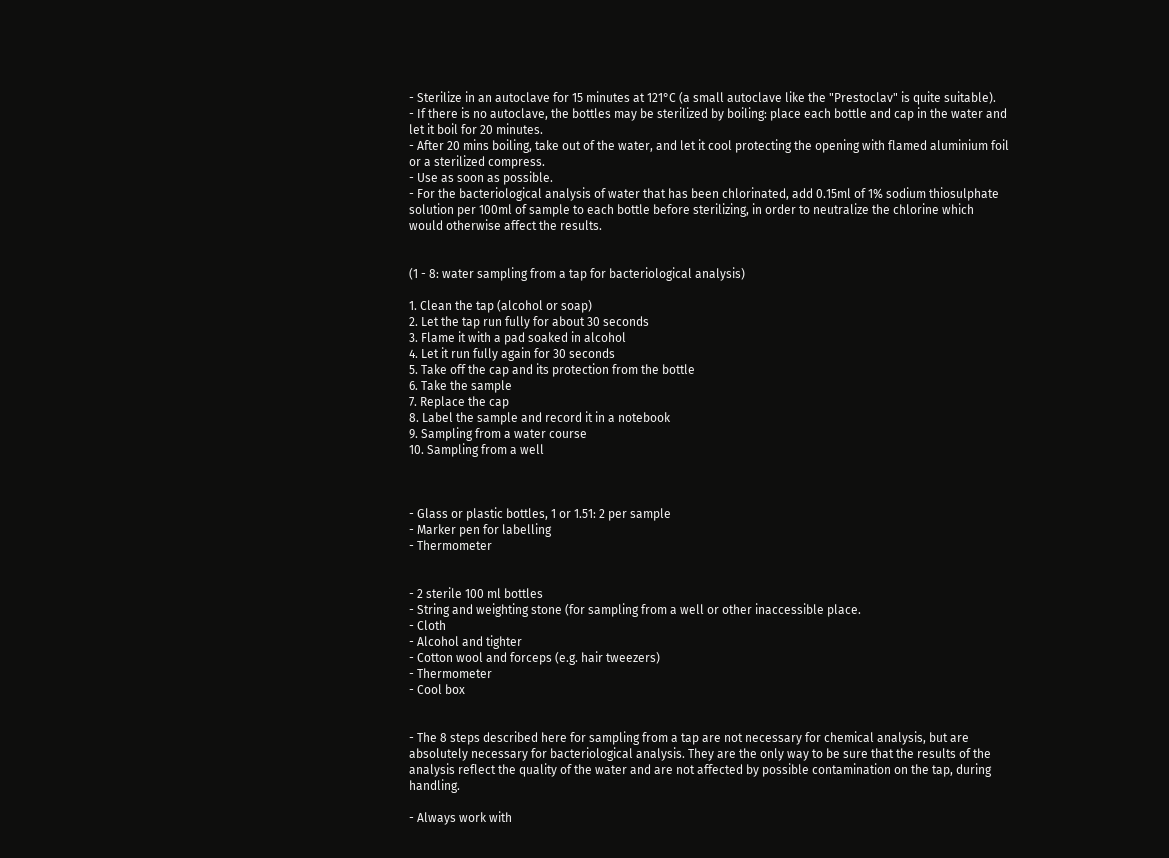- Sterilize in an autoclave for 15 minutes at 121°C (a small autoclave like the "Prestoclav" is quite suitable).
- If there is no autoclave, the bottles may be sterilized by boiling: place each bottle and cap in the water and let it boil for 20 minutes.
- After 20 mins boiling, take out of the water, and let it cool protecting the opening with flamed aluminium foil or a sterilized compress.
- Use as soon as possible.
- For the bacteriological analysis of water that has been chlorinated, add 0.15ml of 1% sodium thiosulphate solution per 100ml of sample to each bottle before sterilizing, in order to neutralize the chlorine which would otherwise affect the results.


(1 - 8: water sampling from a tap for bacteriological analysis)

1. Clean the tap (alcohol or soap)
2. Let the tap run fully for about 30 seconds
3. Flame it with a pad soaked in alcohol
4. Let it run fully again for 30 seconds
5. Take off the cap and its protection from the bottle
6. Take the sample
7. Replace the cap
8. Label the sample and record it in a notebook
9. Sampling from a water course
10. Sampling from a well



- Glass or plastic bottles, 1 or 1.51: 2 per sample
- Marker pen for labelling
- Thermometer


- 2 sterile 100 ml bottles
- String and weighting stone (for sampling from a well or other inaccessible place.
- Cloth
- Alcohol and tighter
- Cotton wool and forceps (e.g. hair tweezers)
- Thermometer
- Cool box


- The 8 steps described here for sampling from a tap are not necessary for chemical analysis, but are absolutely necessary for bacteriological analysis. They are the only way to be sure that the results of the analysis reflect the quality of the water and are not affected by possible contamination on the tap, during handling.

- Always work with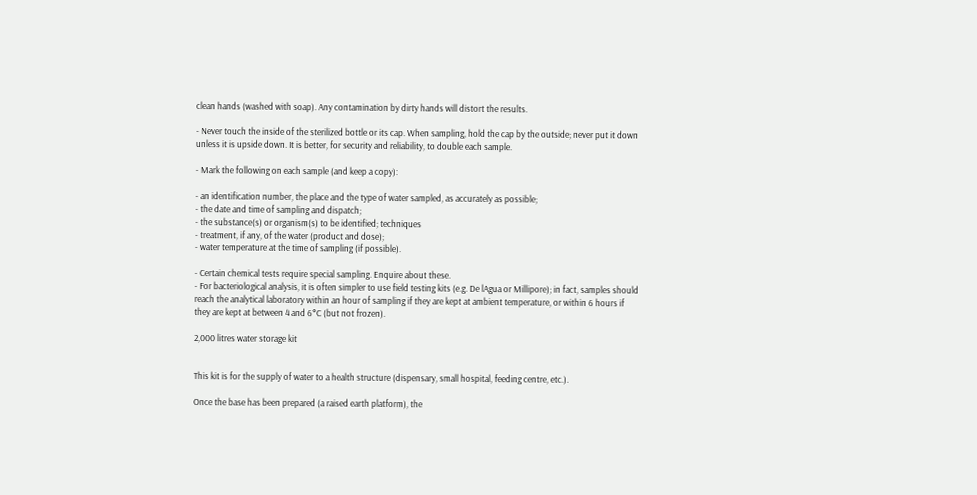clean hands (washed with soap). Any contamination by dirty hands will distort the results.

- Never touch the inside of the sterilized bottle or its cap. When sampling, hold the cap by the outside; never put it down unless it is upside down. It is better, for security and reliability, to double each sample.

- Mark the following on each sample (and keep a copy):

- an identification number, the place and the type of water sampled, as accurately as possible;
- the date and time of sampling and dispatch;
- the substance(s) or organism(s) to be identified; techniques
- treatment, if any, of the water (product and dose);
- water temperature at the time of sampling (if possible).

- Certain chemical tests require special sampling. Enquire about these.
- For bacteriological analysis, it is often simpler to use field testing kits (e.g. De lAgua or Millipore); in fact, samples should reach the analytical laboratory within an hour of sampling if they are kept at ambient temperature, or within 6 hours if they are kept at between 4 and 6°C (but not frozen).

2,000 litres water storage kit


This kit is for the supply of water to a health structure (dispensary, small hospital, feeding centre, etc.).

Once the base has been prepared (a raised earth platform), the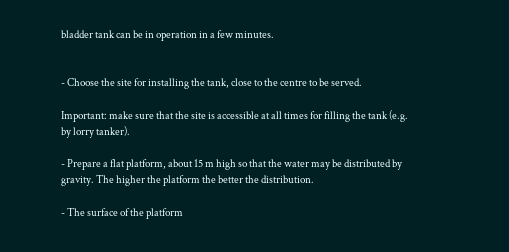bladder tank can be in operation in a few minutes.


- Choose the site for installing the tank, close to the centre to be served.

Important: make sure that the site is accessible at all times for filling the tank (e.g. by lorry tanker).

- Prepare a flat platform, about 15 m high so that the water may be distributed by gravity. The higher the platform the better the distribution.

- The surface of the platform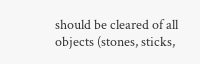should be cleared of all objects (stones, sticks,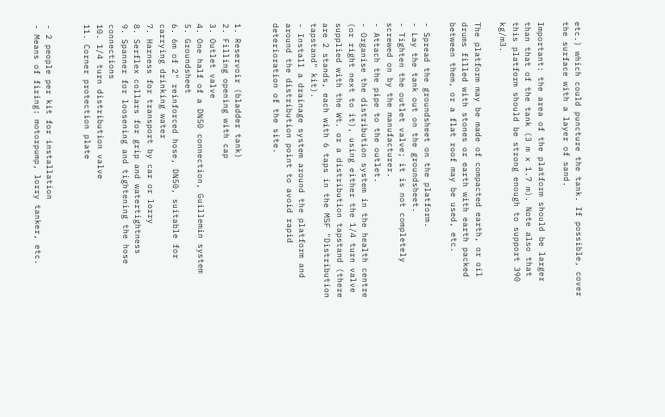etc.) which could puncture the tank. If possible, cover the surface with a layer of sand.

Important: the area of the platform should be larger than that of the tank (3 m x 1.7 m). Note also that this platform should be strong enough to support 390 kg/m3.

The platform may be made of compacted earth, or oil drums filled with stones or earth with earth packed between them, or a flat roof may be used, etc.

- Spread the groundsheet on the platform.
- Lay the tank out on the groundsheet.
- Tighten the outlet valve; it is not completely screwed on by the manufacturer.
- Attach the pipe to the outlet.
- Organise the distribution system in the health centre (or right next to it), using either the 1/4 turn valve supplied with the Wt. or a distribution tapstand (there are 2 stands, each with 6 taps in the MSF "Distribution tapstand" kit).
- Install a drainage system around the platform and around the distribution point to avoid rapid deterioration of the site.


1. Reservoir (bladder tank)
2. Filling opening with cap
3. Outlet valve
4. One half of a DN50 connection, Guillemin system
5. Groundsheet
6. 6m of 2" reinforced hose, DN50, suitable for carrying drinking water
7. Harness for transport by car or lorry
8. Serflex collars for grip and watertightness
9. Spanner for loosening and tightening the hose connections
10. 1/4 turn distribution valve
11. Corner protection plate


- 2 people per kit for installation
- Means of firing: motorpump, lorry tanker, etc.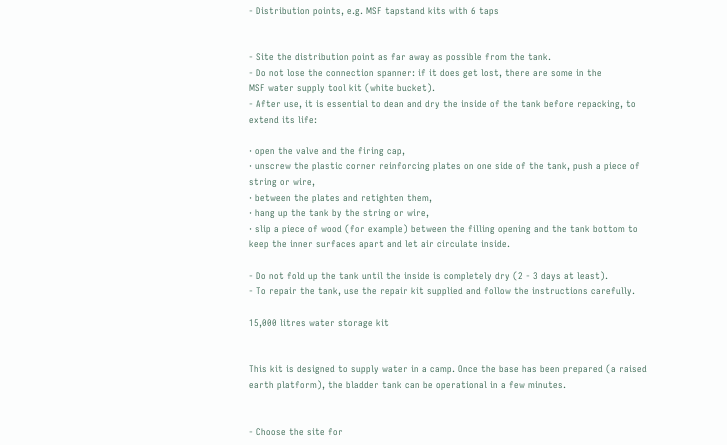- Distribution points, e.g. MSF tapstand kits with 6 taps


- Site the distribution point as far away as possible from the tank.
- Do not lose the connection spanner: if it does get lost, there are some in the
MSF water supply tool kit (white bucket).
- After use, it is essential to dean and dry the inside of the tank before repacking, to extend its life:

· open the valve and the firing cap,
· unscrew the plastic corner reinforcing plates on one side of the tank, push a piece of string or wire,
· between the plates and retighten them,
· hang up the tank by the string or wire,
· slip a piece of wood (for example) between the filling opening and the tank bottom to keep the inner surfaces apart and let air circulate inside.

- Do not fold up the tank until the inside is completely dry (2 - 3 days at least).
- To repair the tank, use the repair kit supplied and follow the instructions carefully.

15,000 litres water storage kit


This kit is designed to supply water in a camp. Once the base has been prepared (a raised earth platform), the bladder tank can be operational in a few minutes.


- Choose the site for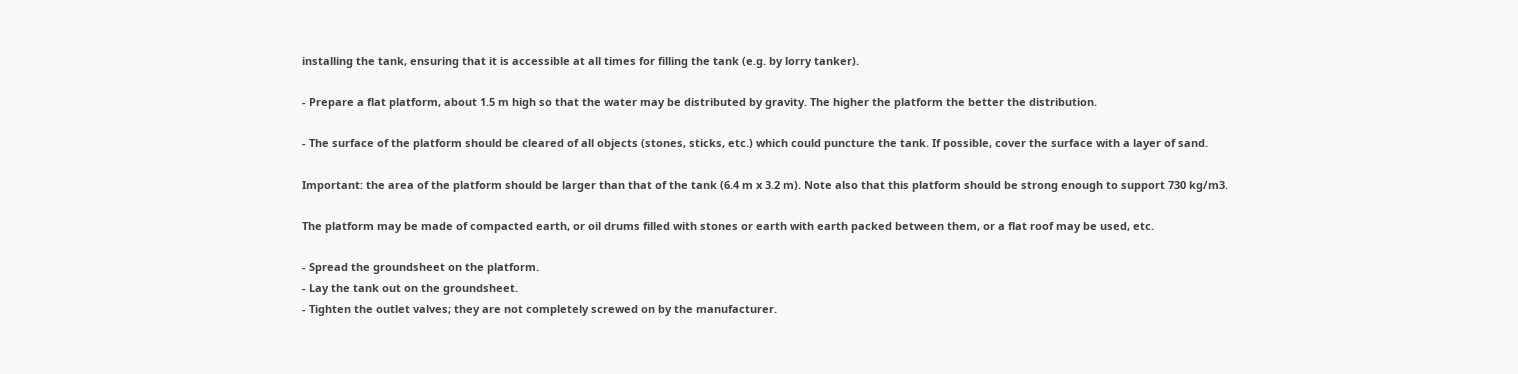installing the tank, ensuring that it is accessible at all times for filling the tank (e.g. by lorry tanker).

- Prepare a flat platform, about 1.5 m high so that the water may be distributed by gravity. The higher the platform the better the distribution.

- The surface of the platform should be cleared of all objects (stones, sticks, etc.) which could puncture the tank. If possible, cover the surface with a layer of sand.

Important: the area of the platform should be larger than that of the tank (6.4 m x 3.2 m). Note also that this platform should be strong enough to support 730 kg/m3.

The platform may be made of compacted earth, or oil drums filled with stones or earth with earth packed between them, or a flat roof may be used, etc.

- Spread the groundsheet on the platform.
- Lay the tank out on the groundsheet.
- Tighten the outlet valves; they are not completely screwed on by the manufacturer.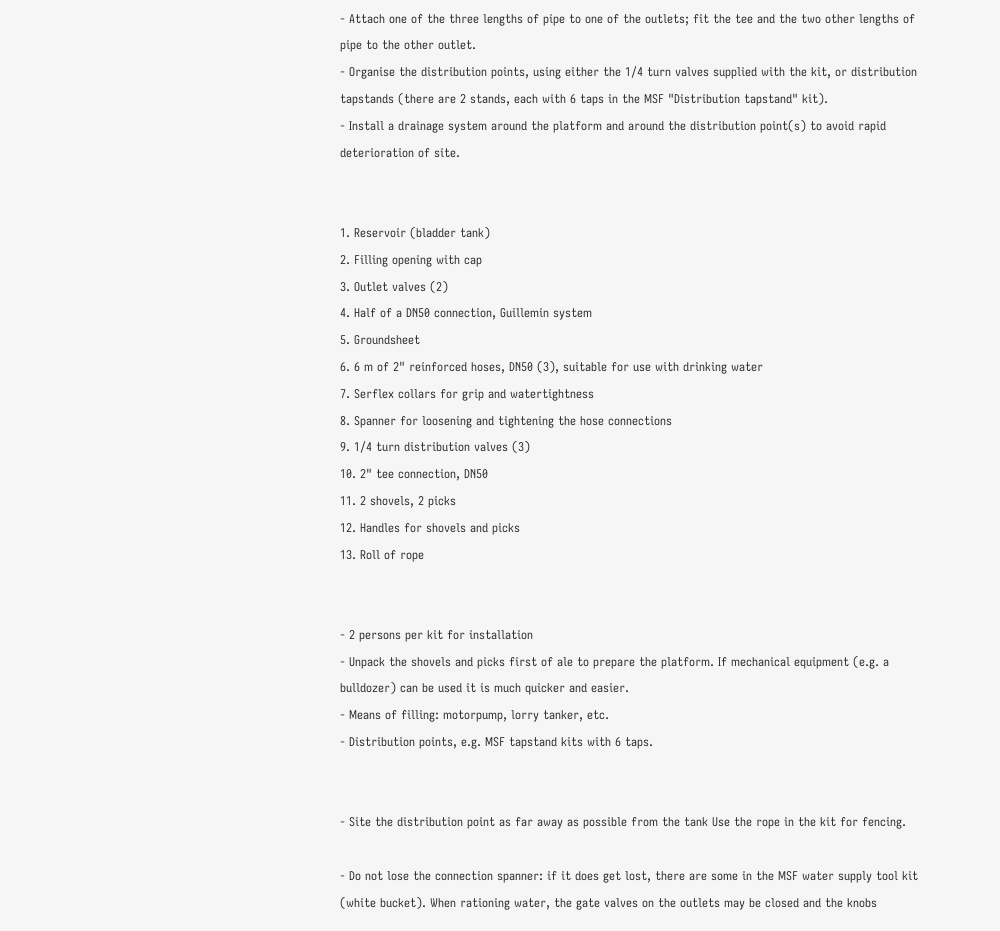- Attach one of the three lengths of pipe to one of the outlets; fit the tee and the two other lengths of pipe to the other outlet.
- Organise the distribution points, using either the 1/4 turn valves supplied with the kit, or distribution tapstands (there are 2 stands, each with 6 taps in the MSF "Distribution tapstand" kit).
- Install a drainage system around the platform and around the distribution point(s) to avoid rapid deterioration of site.


1. Reservoir (bladder tank)
2. Filling opening with cap
3. Outlet valves (2)
4. Half of a DN50 connection, Guillemin system
5. Groundsheet
6. 6 m of 2" reinforced hoses, DN50 (3), suitable for use with drinking water
7. Serflex collars for grip and watertightness
8. Spanner for loosening and tightening the hose connections
9. 1/4 turn distribution valves (3)
10. 2" tee connection, DN50
11. 2 shovels, 2 picks
12. Handles for shovels and picks
13. Roll of rope


- 2 persons per kit for installation
- Unpack the shovels and picks first of ale to prepare the platform. If mechanical equipment (e.g. a bulldozer) can be used it is much quicker and easier.
- Means of filling: motorpump, lorry tanker, etc.
- Distribution points, e.g. MSF tapstand kits with 6 taps.


- Site the distribution point as far away as possible from the tank Use the rope in the kit for fencing.

- Do not lose the connection spanner: if it does get lost, there are some in the MSF water supply tool kit (white bucket). When rationing water, the gate valves on the outlets may be closed and the knobs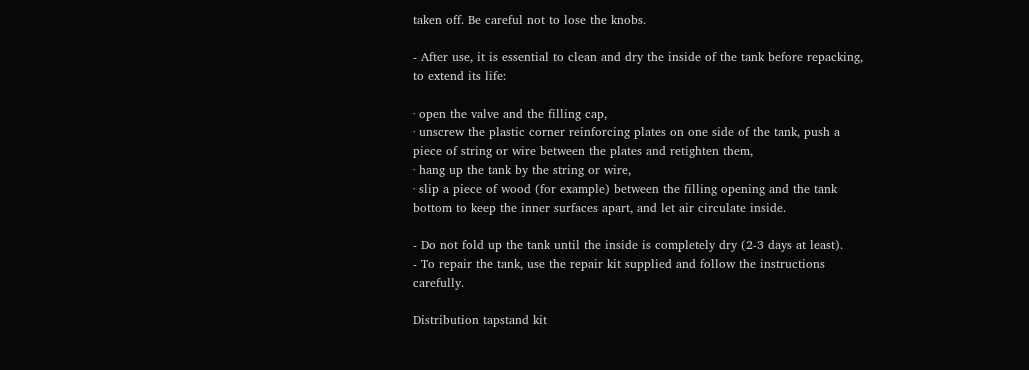taken off. Be careful not to lose the knobs.

- After use, it is essential to clean and dry the inside of the tank before repacking, to extend its life:

· open the valve and the filling cap,
· unscrew the plastic corner reinforcing plates on one side of the tank, push a piece of string or wire between the plates and retighten them,
· hang up the tank by the string or wire,
· slip a piece of wood (for example) between the filling opening and the tank bottom to keep the inner surfaces apart, and let air circulate inside.

- Do not fold up the tank until the inside is completely dry (2-3 days at least).
- To repair the tank, use the repair kit supplied and follow the instructions carefully.

Distribution tapstand kit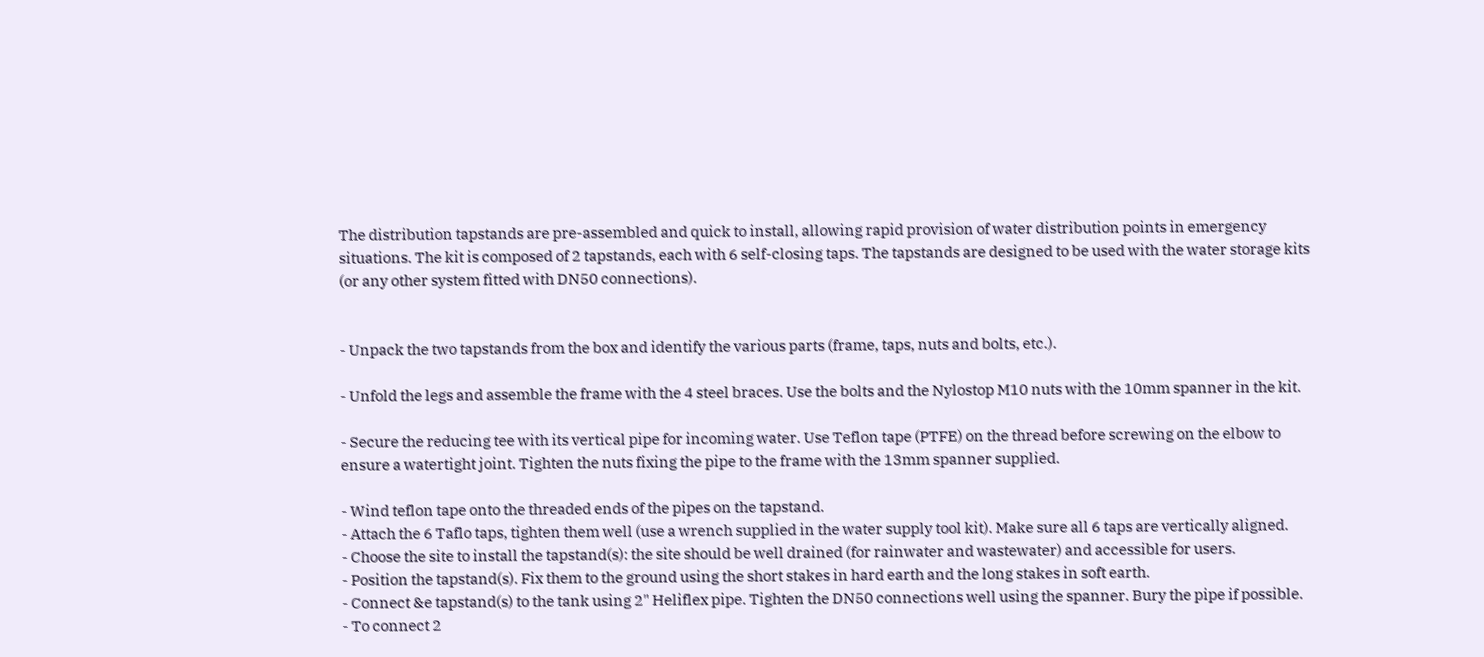The distribution tapstands are pre-assembled and quick to install, allowing rapid provision of water distribution points in emergency situations. The kit is composed of 2 tapstands, each with 6 self-closing taps. The tapstands are designed to be used with the water storage kits (or any other system fitted with DN50 connections).


- Unpack the two tapstands from the box and identify the various parts (frame, taps, nuts and bolts, etc.).

- Unfold the legs and assemble the frame with the 4 steel braces. Use the bolts and the Nylostop M10 nuts with the 10mm spanner in the kit.

- Secure the reducing tee with its vertical pipe for incoming water. Use Teflon tape (PTFE) on the thread before screwing on the elbow to ensure a watertight joint. Tighten the nuts fixing the pipe to the frame with the 13mm spanner supplied.

- Wind teflon tape onto the threaded ends of the pipes on the tapstand.
- Attach the 6 Taflo taps, tighten them well (use a wrench supplied in the water supply tool kit). Make sure all 6 taps are vertically aligned.
- Choose the site to install the tapstand(s): the site should be well drained (for rainwater and wastewater) and accessible for users.
- Position the tapstand(s). Fix them to the ground using the short stakes in hard earth and the long stakes in soft earth.
- Connect &e tapstand(s) to the tank using 2" Heliflex pipe. Tighten the DN50 connections well using the spanner. Bury the pipe if possible.
- To connect 2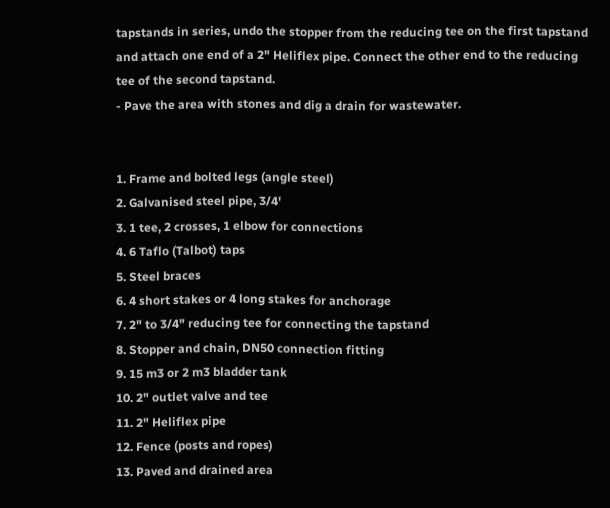tapstands in series, undo the stopper from the reducing tee on the first tapstand and attach one end of a 2" Heliflex pipe. Connect the other end to the reducing tee of the second tapstand.
- Pave the area with stones and dig a drain for wastewater.


1. Frame and bolted legs (angle steel)
2. Galvanised steel pipe, 3/4'
3. 1 tee, 2 crosses, 1 elbow for connections
4. 6 Taflo (Talbot) taps
5. Steel braces
6. 4 short stakes or 4 long stakes for anchorage
7. 2" to 3/4" reducing tee for connecting the tapstand
8. Stopper and chain, DN50 connection fitting
9. 15 m3 or 2 m3 bladder tank
10. 2" outlet valve and tee
11. 2" Heliflex pipe
12. Fence (posts and ropes)
13. Paved and drained area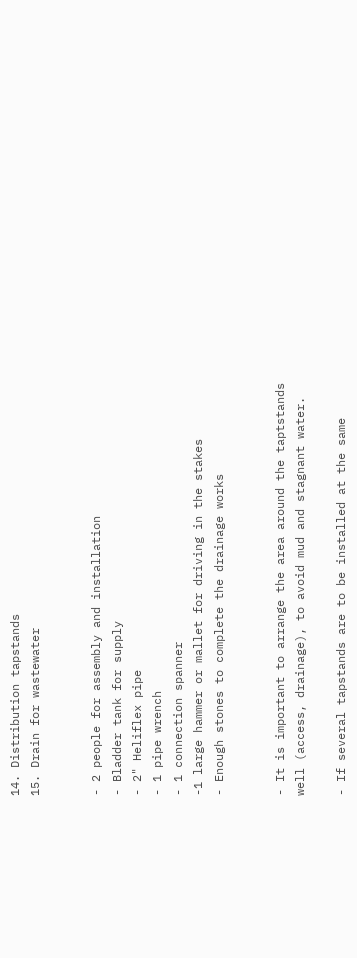14. Distribution tapstands
15. Drain for wastewater


- 2 people for assembly and installation
- Bladder tank for supply
- 2" Heliflex pipe
- 1 pipe wrench
- 1 connection spanner
-1 large hammer or mallet for driving in the stakes
- Enough stones to complete the drainage works


- It is important to arrange the area around the taptstands well (access, drainage), to avoid mud and stagnant water.

- If several tapstands are to be installed at the same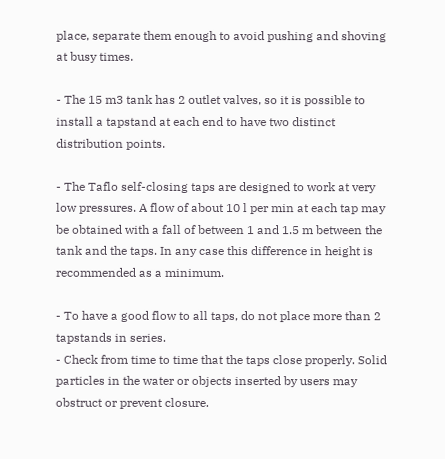place, separate them enough to avoid pushing and shoving at busy times.

- The 15 m3 tank has 2 outlet valves, so it is possible to install a tapstand at each end to have two distinct distribution points.

- The Taflo self-closing taps are designed to work at very low pressures. A flow of about 10 l per min at each tap may be obtained with a fall of between 1 and 1.5 m between the tank and the taps. In any case this difference in height is recommended as a minimum.

- To have a good flow to all taps, do not place more than 2 tapstands in series.
- Check from time to time that the taps close properly. Solid particles in the water or objects inserted by users may obstruct or prevent closure.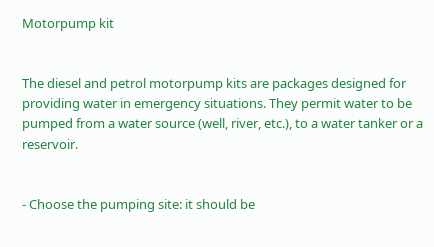Motorpump kit


The diesel and petrol motorpump kits are packages designed for providing water in emergency situations. They permit water to be pumped from a water source (well, river, etc.), to a water tanker or a reservoir.


- Choose the pumping site: it should be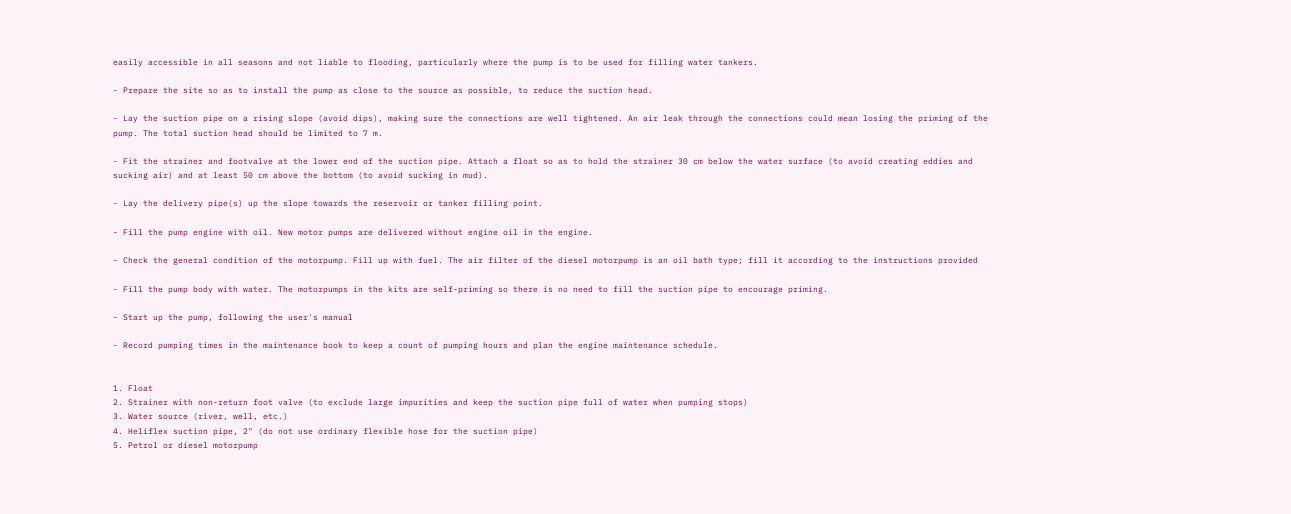easily accessible in all seasons and not liable to flooding, particularly where the pump is to be used for filling water tankers.

- Prepare the site so as to install the pump as close to the source as possible, to reduce the suction head.

- Lay the suction pipe on a rising slope (avoid dips), making sure the connections are well tightened. An air leak through the connections could mean losing the priming of the pump. The total suction head should be limited to 7 m.

- Fit the strainer and footvalve at the lower end of the suction pipe. Attach a float so as to hold the strainer 30 cm below the water surface (to avoid creating eddies and sucking air) and at least 50 cm above the bottom (to avoid sucking in mud).

- Lay the delivery pipe(s) up the slope towards the reservoir or tanker filling point.

- Fill the pump engine with oil. New motor pumps are delivered without engine oil in the engine.

- Check the general condition of the motorpump. Fill up with fuel. The air filter of the diesel motorpump is an oil bath type; fill it according to the instructions provided

- Fill the pump body with water. The motorpumps in the kits are self-priming so there is no need to fill the suction pipe to encourage priming.

- Start up the pump, following the user's manual

- Record pumping times in the maintenance book to keep a count of pumping hours and plan the engine maintenance schedule.


1. Float
2. Strainer with non-return foot valve (to exclude large impurities and keep the suction pipe full of water when pumping stops)
3. Water source (river, well, etc.)
4. Heliflex suction pipe, 2" (do not use ordinary flexible hose for the suction pipe)
5. Petrol or diesel motorpump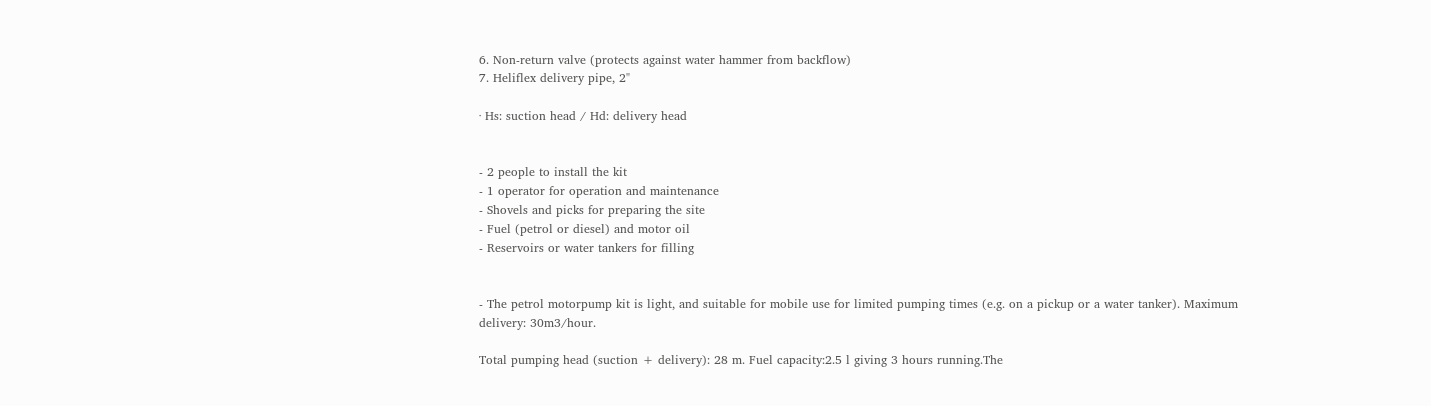6. Non-return valve (protects against water hammer from backflow)
7. Heliflex delivery pipe, 2"

· Hs: suction head / Hd: delivery head


- 2 people to install the kit
- 1 operator for operation and maintenance
- Shovels and picks for preparing the site
- Fuel (petrol or diesel) and motor oil
- Reservoirs or water tankers for filling


- The petrol motorpump kit is light, and suitable for mobile use for limited pumping times (e.g. on a pickup or a water tanker). Maximum delivery: 30m3/hour.

Total pumping head (suction + delivery): 28 m. Fuel capacity:2.5 l giving 3 hours running.The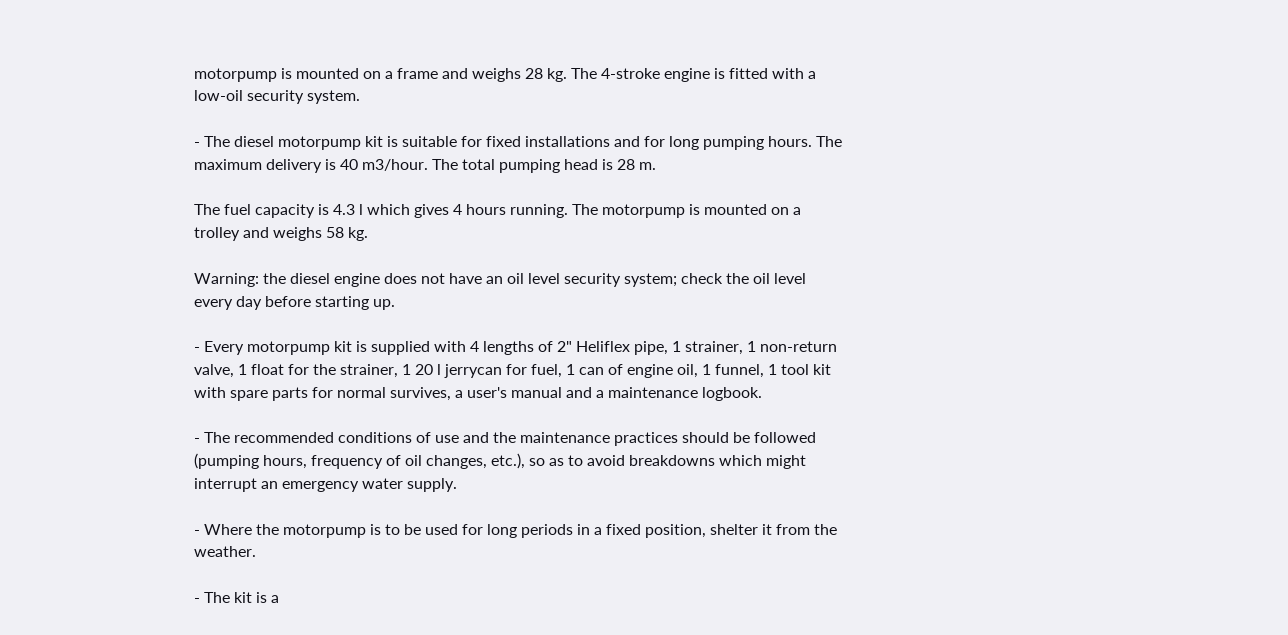motorpump is mounted on a frame and weighs 28 kg. The 4-stroke engine is fitted with a low-oil security system.

- The diesel motorpump kit is suitable for fixed installations and for long pumping hours. The maximum delivery is 40 m3/hour. The total pumping head is 28 m.

The fuel capacity is 4.3 l which gives 4 hours running. The motorpump is mounted on a trolley and weighs 58 kg.

Warning: the diesel engine does not have an oil level security system; check the oil level every day before starting up.

- Every motorpump kit is supplied with 4 lengths of 2" Heliflex pipe, 1 strainer, 1 non-return valve, 1 float for the strainer, 1 20 l jerrycan for fuel, 1 can of engine oil, 1 funnel, 1 tool kit with spare parts for normal survives, a user's manual and a maintenance logbook.

- The recommended conditions of use and the maintenance practices should be followed (pumping hours, frequency of oil changes, etc.), so as to avoid breakdowns which might interrupt an emergency water supply.

- Where the motorpump is to be used for long periods in a fixed position, shelter it from the weather.

- The kit is a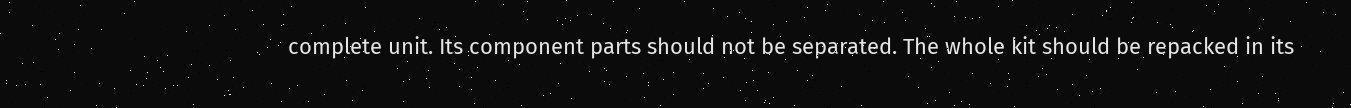complete unit. Its component parts should not be separated. The whole kit should be repacked in its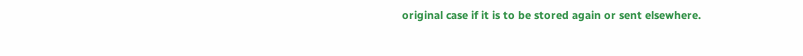original case if it is to be stored again or sent elsewhere.